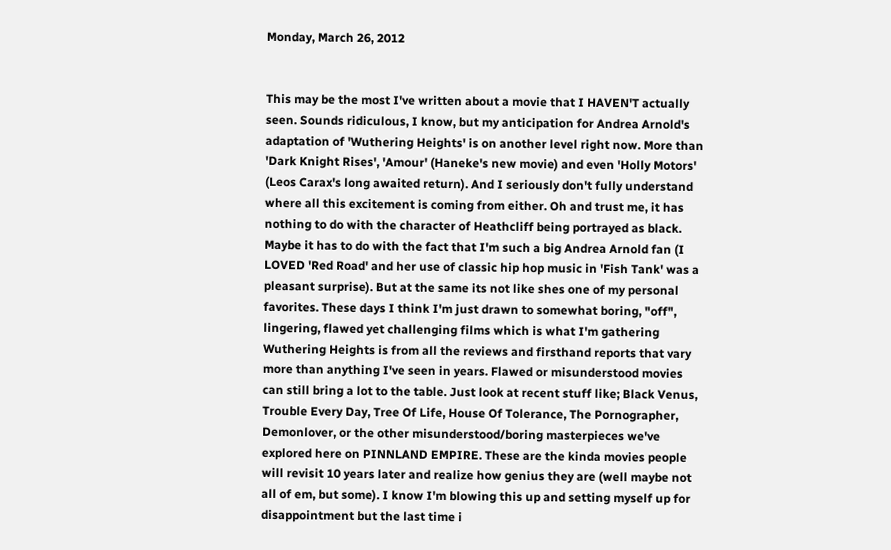Monday, March 26, 2012


This may be the most I've written about a movie that I HAVEN'T actually seen. Sounds ridiculous, I know, but my anticipation for Andrea Arnold's adaptation of 'Wuthering Heights' is on another level right now. More than 'Dark Knight Rises', 'Amour' (Haneke's new movie) and even 'Holly Motors' (Leos Carax's long awaited return). And I seriously don't fully understand where all this excitement is coming from either. Oh and trust me, it has nothing to do with the character of Heathcliff being portrayed as black. Maybe it has to do with the fact that I'm such a big Andrea Arnold fan (I LOVED 'Red Road' and her use of classic hip hop music in 'Fish Tank' was a pleasant surprise). But at the same its not like shes one of my personal favorites. These days I think I'm just drawn to somewhat boring, "off", lingering, flawed yet challenging films which is what I'm gathering Wuthering Heights is from all the reviews and firsthand reports that vary more than anything I've seen in years. Flawed or misunderstood movies can still bring a lot to the table. Just look at recent stuff like; Black Venus, Trouble Every Day, Tree Of Life, House Of Tolerance, The Pornographer, Demonlover, or the other misunderstood/boring masterpieces we've explored here on PINNLAND EMPIRE. These are the kinda movies people will revisit 10 years later and realize how genius they are (well maybe not all of em, but some). I know I'm blowing this up and setting myself up for disappointment but the last time i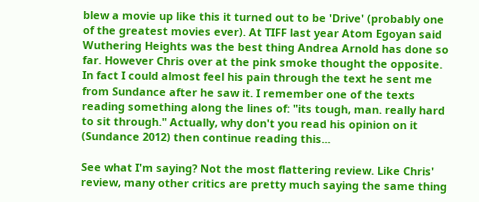blew a movie up like this it turned out to be 'Drive' (probably one of the greatest movies ever). At TIFF last year Atom Egoyan said Wuthering Heights was the best thing Andrea Arnold has done so far. However Chris over at the pink smoke thought the opposite. In fact I could almost feel his pain through the text he sent me from Sundance after he saw it. I remember one of the texts reading something along the lines of: "its tough, man. really hard to sit through." Actually, why don't you read his opinion on it (Sundance 2012) then continue reading this...

See what I'm saying? Not the most flattering review. Like Chris' review, many other critics are pretty much saying the same thing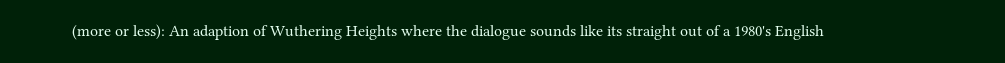(more or less): An adaption of Wuthering Heights where the dialogue sounds like its straight out of a 1980's English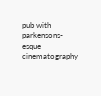pub with parkensons-esque cinematography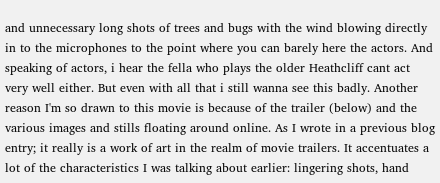and unnecessary long shots of trees and bugs with the wind blowing directly in to the microphones to the point where you can barely here the actors. And speaking of actors, i hear the fella who plays the older Heathcliff cant act very well either. But even with all that i still wanna see this badly. Another reason I'm so drawn to this movie is because of the trailer (below) and the various images and stills floating around online. As I wrote in a previous blog entry; it really is a work of art in the realm of movie trailers. It accentuates a lot of the characteristics I was talking about earlier: lingering shots, hand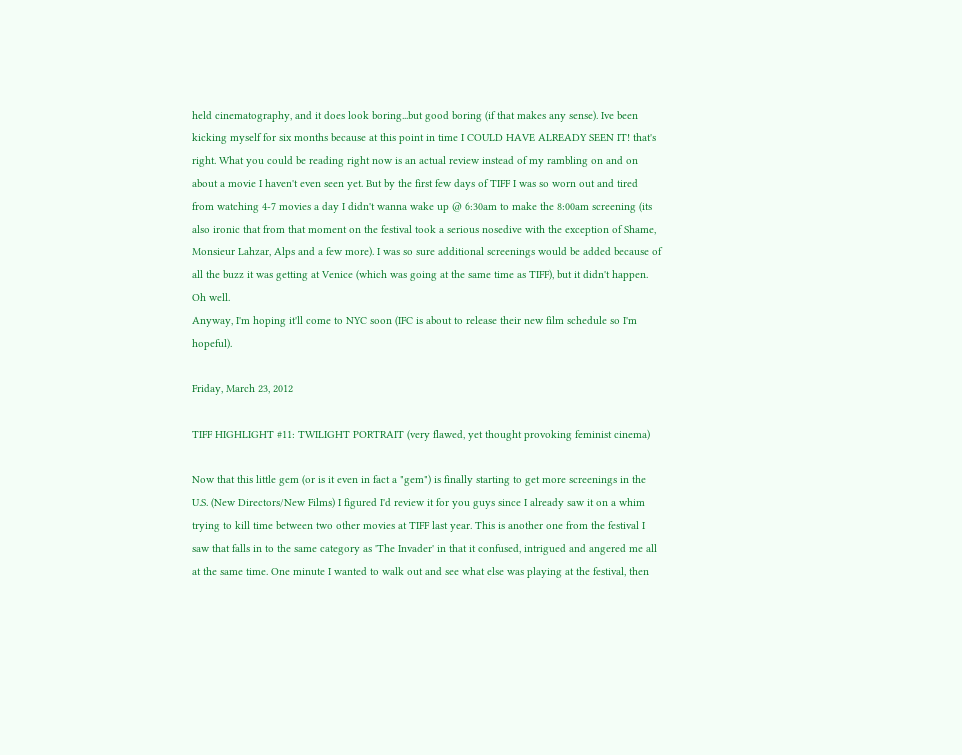held cinematography, and it does look boring...but good boring (if that makes any sense). Ive been kicking myself for six months because at this point in time I COULD HAVE ALREADY SEEN IT! that's right. What you could be reading right now is an actual review instead of my rambling on and on about a movie I haven't even seen yet. But by the first few days of TIFF I was so worn out and tired from watching 4-7 movies a day I didn't wanna wake up @ 6:30am to make the 8:00am screening (its also ironic that from that moment on the festival took a serious nosedive with the exception of Shame, Monsieur Lahzar, Alps and a few more). I was so sure additional screenings would be added because of all the buzz it was getting at Venice (which was going at the same time as TIFF), but it didn't happen. Oh well.
Anyway, I'm hoping it'll come to NYC soon (IFC is about to release their new film schedule so I'm hopeful).

Friday, March 23, 2012

TIFF HIGHLIGHT #11: TWILIGHT PORTRAIT (very flawed, yet thought provoking feminist cinema)

Now that this little gem (or is it even in fact a "gem") is finally starting to get more screenings in the U.S. (New Directors/New Films) I figured I'd review it for you guys since I already saw it on a whim trying to kill time between two other movies at TIFF last year. This is another one from the festival I saw that falls in to the same category as 'The Invader' in that it confused, intrigued and angered me all at the same time. One minute I wanted to walk out and see what else was playing at the festival, then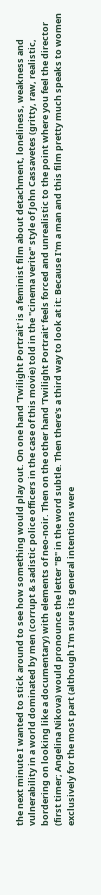the next minute I wanted to stick around to see how something would play out. On one hand 'Twilight Portrait' is a feminist film about detachment, loneliness, weakness and vulnerability in a world dominated by men (corrupt & sadistic police officers in the case of this movie) told in the "cinema verite" style of John Cassavetes (gritty, raw, realistic, bordering on looking like a documentary) with elements of neo-noir. Then on the other hand 'Twilight Portrait' feels forced and unrealistic to the point where you feel the director (first timer; Angelina Nikova) would pronounce the letter "B" in the word subtle. Then there's a third way to look at it: Because I'm a man and this film pretty much speaks to women exclusively for the most part (although I'm sure its general intentions were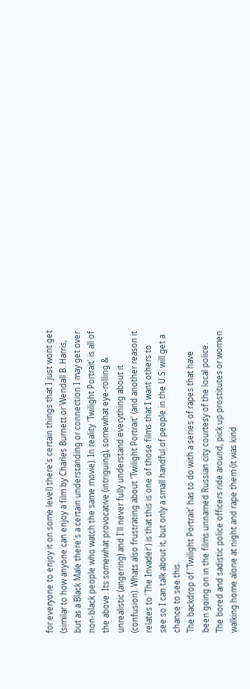for everyone to enjoy it on some level) there's certain things that I just wont get (similar to how anyone can enjoy a film by Charles Burnett or Wendall B. Harris, but as a Black Male there's a certain understanding or connection I may get over non-black people who watch the same movie). In reality 'Twilight Portrait' is all of the above. Its somewhat provocative (intriguing), somewhat eye-rolling & unrealistic (angering) and I'll never fully understand everything about it (confusion). Whats also frustrating about 'Twilight Portrait' (and another reason it relates to 'The Invader') is that this is one of those films that I want others to see so I can talk about it, but only a small handful of people in the U.S. will get a chance to see this.
The backdrop of 'Twilight Portrait' has to do with a series of rapes that have been going on in the films unnamed Russian city courtesy of the local police. The bored and sadistic police officers ride around, pick up prostitutes or women walking home alone at night and rape them (it was kind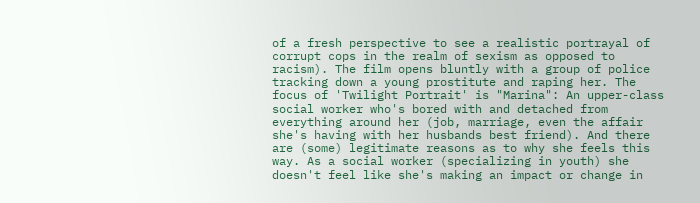of a fresh perspective to see a realistic portrayal of corrupt cops in the realm of sexism as opposed to racism). The film opens bluntly with a group of police tracking down a young prostitute and raping her. The focus of 'Twilight Portrait' is "Marina": An upper-class social worker who's bored with and detached from everything around her (job, marriage, even the affair she's having with her husbands best friend). And there are (some) legitimate reasons as to why she feels this way. As a social worker (specializing in youth) she doesn't feel like she's making an impact or change in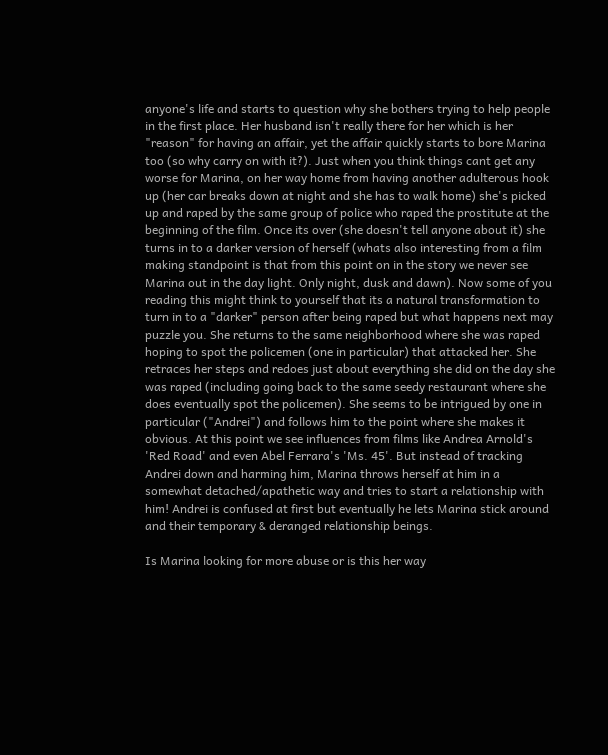anyone's life and starts to question why she bothers trying to help people in the first place. Her husband isn't really there for her which is her "reason" for having an affair, yet the affair quickly starts to bore Marina too (so why carry on with it?). Just when you think things cant get any worse for Marina, on her way home from having another adulterous hook up (her car breaks down at night and she has to walk home) she's picked up and raped by the same group of police who raped the prostitute at the beginning of the film. Once its over (she doesn't tell anyone about it) she turns in to a darker version of herself (whats also interesting from a film making standpoint is that from this point on in the story we never see Marina out in the day light. Only night, dusk and dawn). Now some of you reading this might think to yourself that its a natural transformation to turn in to a "darker" person after being raped but what happens next may puzzle you. She returns to the same neighborhood where she was raped hoping to spot the policemen (one in particular) that attacked her. She retraces her steps and redoes just about everything she did on the day she was raped (including going back to the same seedy restaurant where she does eventually spot the policemen). She seems to be intrigued by one in particular ("Andrei") and follows him to the point where she makes it obvious. At this point we see influences from films like Andrea Arnold's 'Red Road' and even Abel Ferrara's 'Ms. 45'. But instead of tracking Andrei down and harming him, Marina throws herself at him in a somewhat detached/apathetic way and tries to start a relationship with him! Andrei is confused at first but eventually he lets Marina stick around and their temporary & deranged relationship beings.

Is Marina looking for more abuse or is this her way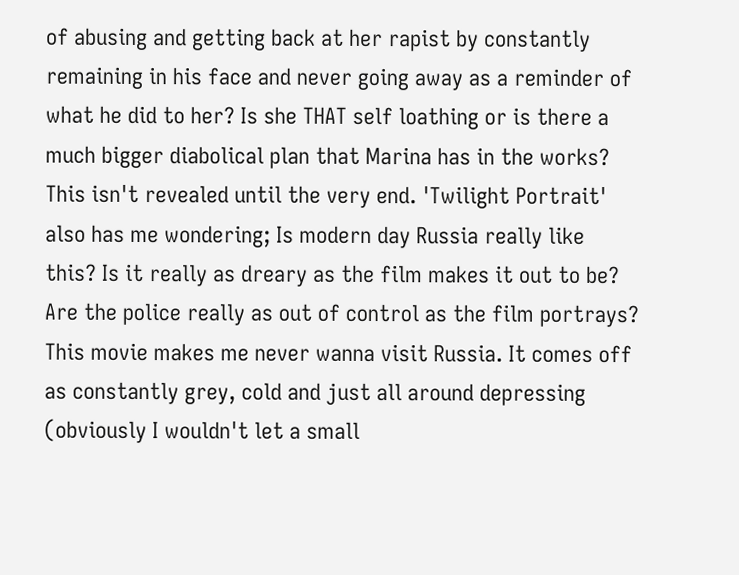of abusing and getting back at her rapist by constantly remaining in his face and never going away as a reminder of what he did to her? Is she THAT self loathing or is there a much bigger diabolical plan that Marina has in the works? This isn't revealed until the very end. 'Twilight Portrait' also has me wondering; Is modern day Russia really like this? Is it really as dreary as the film makes it out to be? Are the police really as out of control as the film portrays? This movie makes me never wanna visit Russia. It comes off as constantly grey, cold and just all around depressing (obviously I wouldn't let a small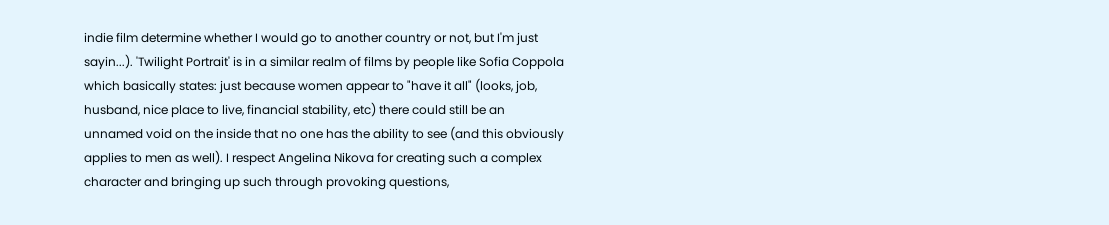indie film determine whether I would go to another country or not, but I'm just sayin...). 'Twilight Portrait' is in a similar realm of films by people like Sofia Coppola which basically states: just because women appear to "have it all" (looks, job, husband, nice place to live, financial stability, etc) there could still be an unnamed void on the inside that no one has the ability to see (and this obviously applies to men as well). I respect Angelina Nikova for creating such a complex character and bringing up such through provoking questions,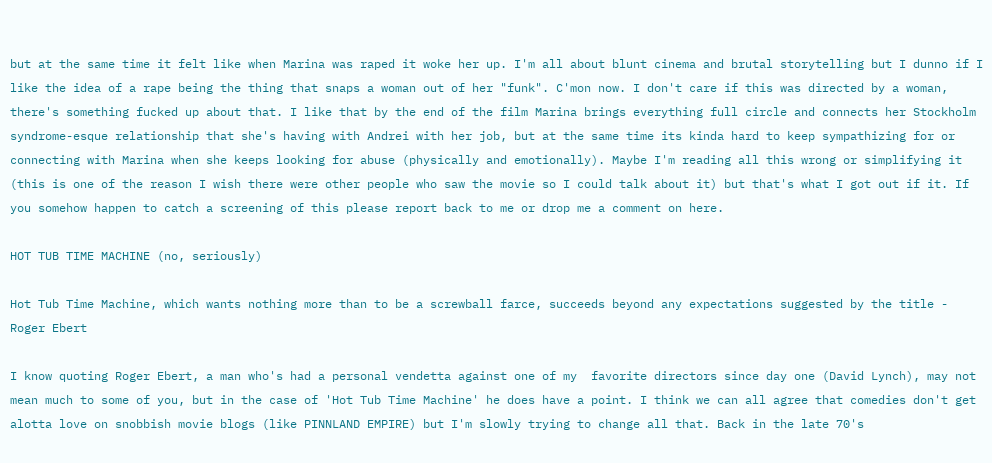but at the same time it felt like when Marina was raped it woke her up. I'm all about blunt cinema and brutal storytelling but I dunno if I like the idea of a rape being the thing that snaps a woman out of her "funk". C'mon now. I don't care if this was directed by a woman, there's something fucked up about that. I like that by the end of the film Marina brings everything full circle and connects her Stockholm syndrome-esque relationship that she's having with Andrei with her job, but at the same time its kinda hard to keep sympathizing for or connecting with Marina when she keeps looking for abuse (physically and emotionally). Maybe I'm reading all this wrong or simplifying it (this is one of the reason I wish there were other people who saw the movie so I could talk about it) but that's what I got out if it. If you somehow happen to catch a screening of this please report back to me or drop me a comment on here.

HOT TUB TIME MACHINE (no, seriously)

Hot Tub Time Machine, which wants nothing more than to be a screwball farce, succeeds beyond any expectations suggested by the title - Roger Ebert

I know quoting Roger Ebert, a man who's had a personal vendetta against one of my  favorite directors since day one (David Lynch), may not mean much to some of you, but in the case of 'Hot Tub Time Machine' he does have a point. I think we can all agree that comedies don't get alotta love on snobbish movie blogs (like PINNLAND EMPIRE) but I'm slowly trying to change all that. Back in the late 70's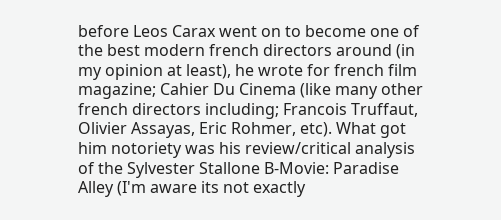before Leos Carax went on to become one of the best modern french directors around (in my opinion at least), he wrote for french film magazine; Cahier Du Cinema (like many other french directors including; Francois Truffaut, Olivier Assayas, Eric Rohmer, etc). What got him notoriety was his review/critical analysis of the Sylvester Stallone B-Movie: Paradise Alley (I'm aware its not exactly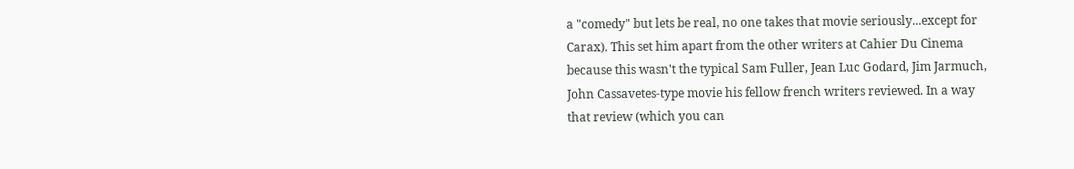a "comedy" but lets be real, no one takes that movie seriously...except for Carax). This set him apart from the other writers at Cahier Du Cinema because this wasn't the typical Sam Fuller, Jean Luc Godard, Jim Jarmuch, John Cassavetes-type movie his fellow french writers reviewed. In a way that review (which you can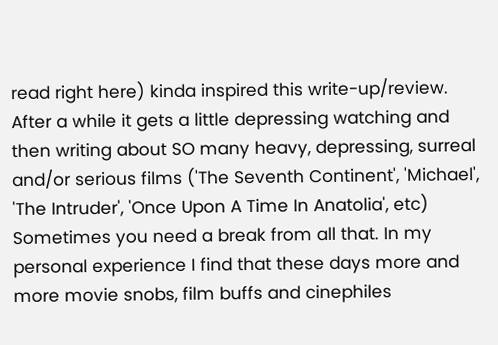read right here) kinda inspired this write-up/review. After a while it gets a little depressing watching and then writing about SO many heavy, depressing, surreal and/or serious films ('The Seventh Continent', 'Michael', 'The Intruder', 'Once Upon A Time In Anatolia', etc) Sometimes you need a break from all that. In my personal experience I find that these days more and more movie snobs, film buffs and cinephiles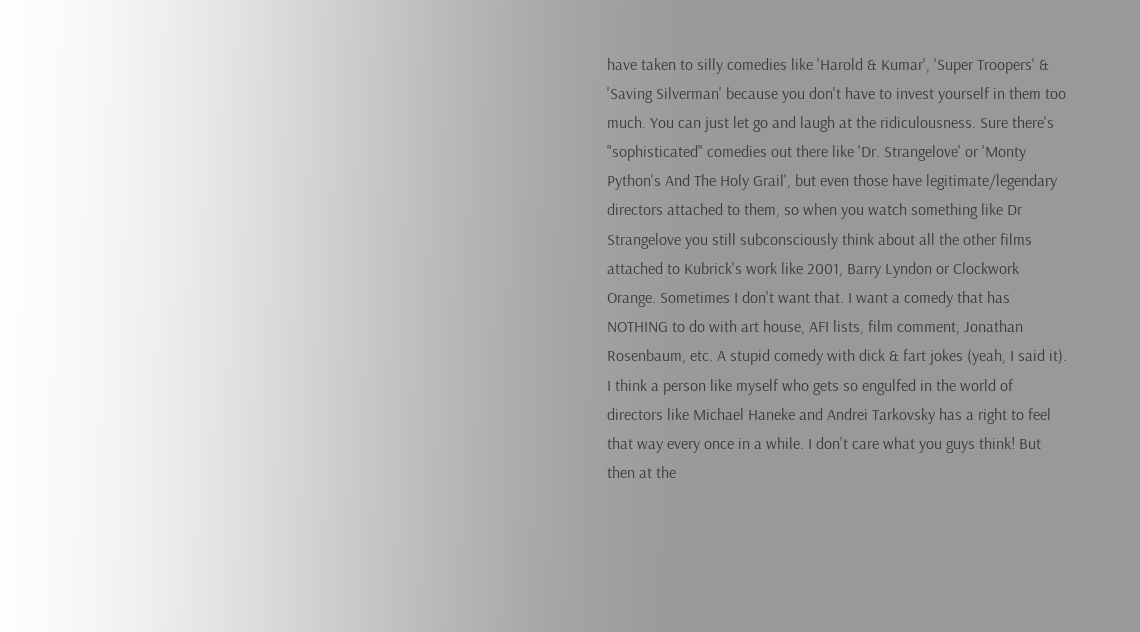have taken to silly comedies like 'Harold & Kumar', 'Super Troopers' & 'Saving Silverman' because you don't have to invest yourself in them too much. You can just let go and laugh at the ridiculousness. Sure there's "sophisticated" comedies out there like 'Dr. Strangelove' or 'Monty Python's And The Holy Grail', but even those have legitimate/legendary directors attached to them, so when you watch something like Dr Strangelove you still subconsciously think about all the other films attached to Kubrick's work like 2001, Barry Lyndon or Clockwork Orange. Sometimes I don't want that. I want a comedy that has NOTHING to do with art house, AFI lists, film comment, Jonathan Rosenbaum, etc. A stupid comedy with dick & fart jokes (yeah, I said it). I think a person like myself who gets so engulfed in the world of directors like Michael Haneke and Andrei Tarkovsky has a right to feel that way every once in a while. I don't care what you guys think! But then at the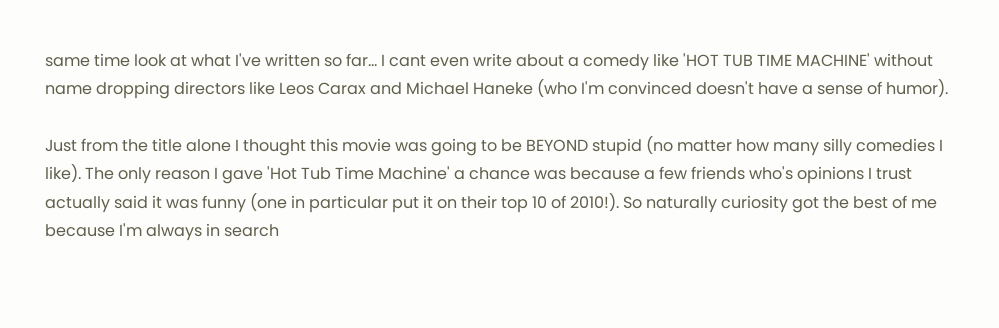same time look at what I've written so far... I cant even write about a comedy like 'HOT TUB TIME MACHINE' without name dropping directors like Leos Carax and Michael Haneke (who I'm convinced doesn't have a sense of humor).

Just from the title alone I thought this movie was going to be BEYOND stupid (no matter how many silly comedies I like). The only reason I gave 'Hot Tub Time Machine' a chance was because a few friends who's opinions I trust actually said it was funny (one in particular put it on their top 10 of 2010!). So naturally curiosity got the best of me because I'm always in search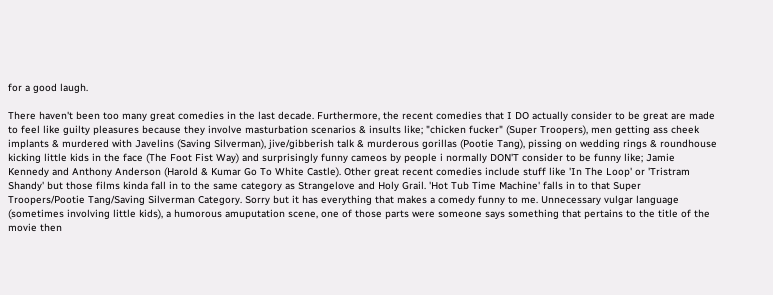for a good laugh.

There haven't been too many great comedies in the last decade. Furthermore, the recent comedies that I DO actually consider to be great are made to feel like guilty pleasures because they involve masturbation scenarios & insults like; "chicken fucker" (Super Troopers), men getting ass cheek implants & murdered with Javelins (Saving Silverman), jive/gibberish talk & murderous gorillas (Pootie Tang), pissing on wedding rings & roundhouse kicking little kids in the face (The Foot Fist Way) and surprisingly funny cameos by people i normally DON'T consider to be funny like; Jamie Kennedy and Anthony Anderson (Harold & Kumar Go To White Castle). Other great recent comedies include stuff like 'In The Loop' or 'Tristram Shandy' but those films kinda fall in to the same category as Strangelove and Holy Grail. 'Hot Tub Time Machine' falls in to that Super Troopers/Pootie Tang/Saving Silverman Category. Sorry but it has everything that makes a comedy funny to me. Unnecessary vulgar language (sometimes involving little kids), a humorous amuputation scene, one of those parts were someone says something that pertains to the title of the movie then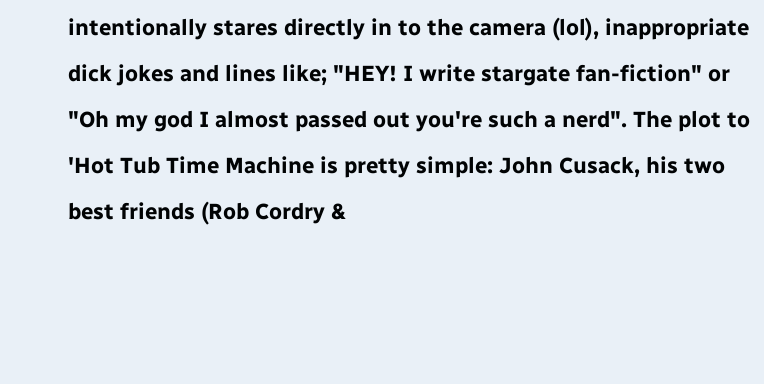intentionally stares directly in to the camera (lol), inappropriate dick jokes and lines like; "HEY! I write stargate fan-fiction" or "Oh my god I almost passed out you're such a nerd". The plot to 'Hot Tub Time Machine is pretty simple: John Cusack, his two best friends (Rob Cordry &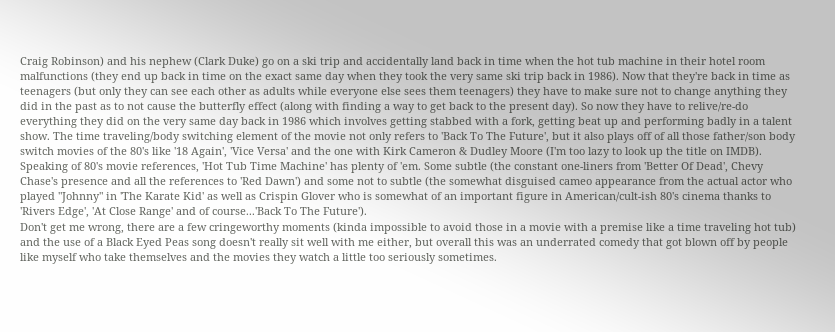Craig Robinson) and his nephew (Clark Duke) go on a ski trip and accidentally land back in time when the hot tub machine in their hotel room malfunctions (they end up back in time on the exact same day when they took the very same ski trip back in 1986). Now that they're back in time as teenagers (but only they can see each other as adults while everyone else sees them teenagers) they have to make sure not to change anything they did in the past as to not cause the butterfly effect (along with finding a way to get back to the present day). So now they have to relive/re-do everything they did on the very same day back in 1986 which involves getting stabbed with a fork, getting beat up and performing badly in a talent show. The time traveling/body switching element of the movie not only refers to 'Back To The Future', but it also plays off of all those father/son body switch movies of the 80's like '18 Again', 'Vice Versa' and the one with Kirk Cameron & Dudley Moore (I'm too lazy to look up the title on IMDB). Speaking of 80's movie references, 'Hot Tub Time Machine' has plenty of 'em. Some subtle (the constant one-liners from 'Better Of Dead', Chevy Chase's presence and all the references to 'Red Dawn') and some not to subtle (the somewhat disguised cameo appearance from the actual actor who played "Johnny" in 'The Karate Kid' as well as Crispin Glover who is somewhat of an important figure in American/cult-ish 80's cinema thanks to 'Rivers Edge', 'At Close Range' and of course...'Back To The Future').
Don't get me wrong, there are a few cringeworthy moments (kinda impossible to avoid those in a movie with a premise like a time traveling hot tub) and the use of a Black Eyed Peas song doesn't really sit well with me either, but overall this was an underrated comedy that got blown off by people like myself who take themselves and the movies they watch a little too seriously sometimes.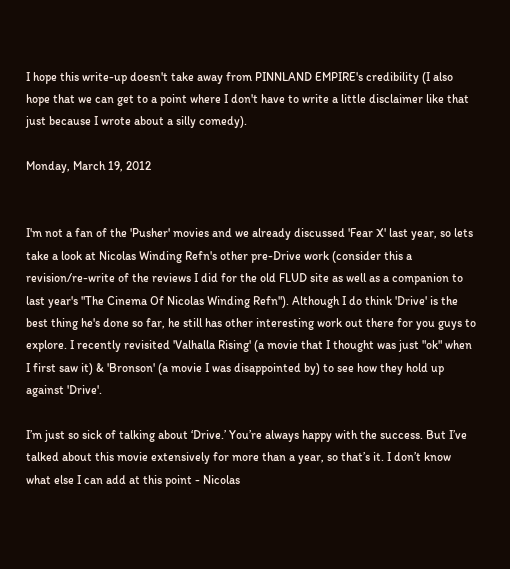I hope this write-up doesn't take away from PINNLAND EMPIRE's credibility (I also hope that we can get to a point where I don't have to write a little disclaimer like that just because I wrote about a silly comedy).

Monday, March 19, 2012


I'm not a fan of the 'Pusher' movies and we already discussed 'Fear X' last year, so lets take a look at Nicolas Winding Refn's other pre-Drive work (consider this a revision/re-write of the reviews I did for the old FLUD site as well as a companion to last year's "The Cinema Of Nicolas Winding Refn"). Although I do think 'Drive' is the best thing he's done so far, he still has other interesting work out there for you guys to explore. I recently revisited 'Valhalla Rising' (a movie that I thought was just "ok" when I first saw it) & 'Bronson' (a movie I was disappointed by) to see how they hold up against 'Drive'.

I’m just so sick of talking about ‘Drive.’ You’re always happy with the success. But I’ve talked about this movie extensively for more than a year, so that’s it. I don’t know what else I can add at this point - Nicolas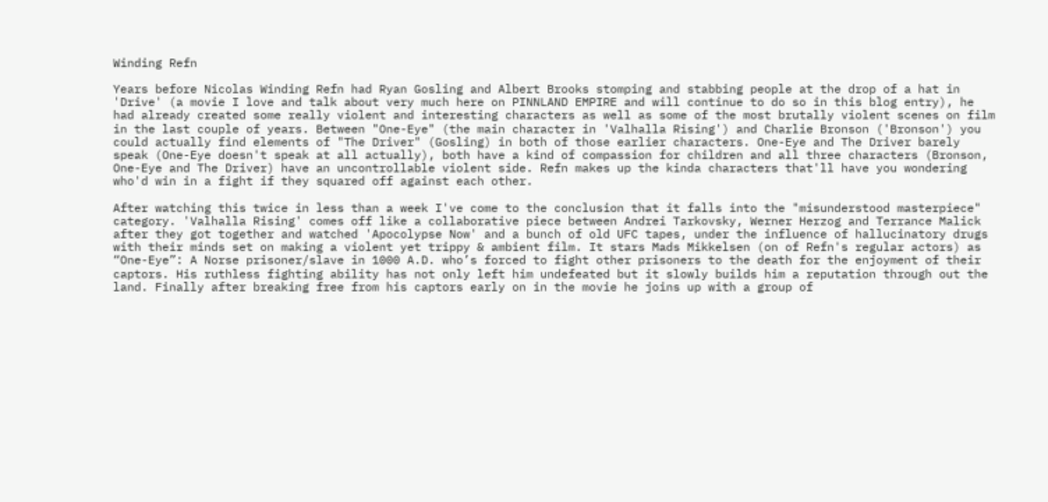Winding Refn

Years before Nicolas Winding Refn had Ryan Gosling and Albert Brooks stomping and stabbing people at the drop of a hat in 'Drive' (a movie I love and talk about very much here on PINNLAND EMPIRE and will continue to do so in this blog entry), he had already created some really violent and interesting characters as well as some of the most brutally violent scenes on film in the last couple of years. Between "One-Eye" (the main character in 'Valhalla Rising') and Charlie Bronson ('Bronson') you could actually find elements of "The Driver" (Gosling) in both of those earlier characters. One-Eye and The Driver barely speak (One-Eye doesn't speak at all actually), both have a kind of compassion for children and all three characters (Bronson, One-Eye and The Driver) have an uncontrollable violent side. Refn makes up the kinda characters that'll have you wondering who'd win in a fight if they squared off against each other.

After watching this twice in less than a week I've come to the conclusion that it falls into the "misunderstood masterpiece" category. 'Valhalla Rising' comes off like a collaborative piece between Andrei Tarkovsky, Werner Herzog and Terrance Malick after they got together and watched 'Apocolypse Now' and a bunch of old UFC tapes, under the influence of hallucinatory drugs with their minds set on making a violent yet trippy & ambient film. It stars Mads Mikkelsen (on of Refn's regular actors) as “One-Eye”: A Norse prisoner/slave in 1000 A.D. who’s forced to fight other prisoners to the death for the enjoyment of their captors. His ruthless fighting ability has not only left him undefeated but it slowly builds him a reputation through out the land. Finally after breaking free from his captors early on in the movie he joins up with a group of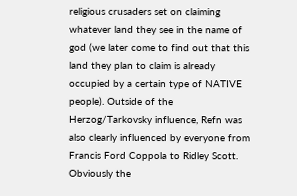religious crusaders set on claiming whatever land they see in the name of god (we later come to find out that this land they plan to claim is already occupied by a certain type of NATIVE people). Outside of the Herzog/Tarkovsky influence, Refn was also clearly influenced by everyone from Francis Ford Coppola to Ridley Scott. Obviously the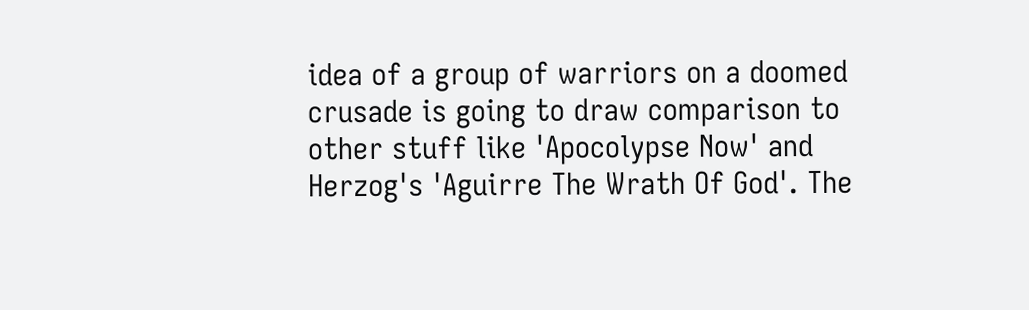idea of a group of warriors on a doomed crusade is going to draw comparison to other stuff like 'Apocolypse Now' and Herzog's 'Aguirre The Wrath Of God'. The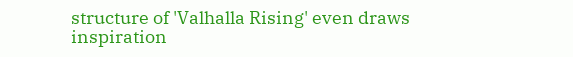structure of 'Valhalla Rising' even draws inspiration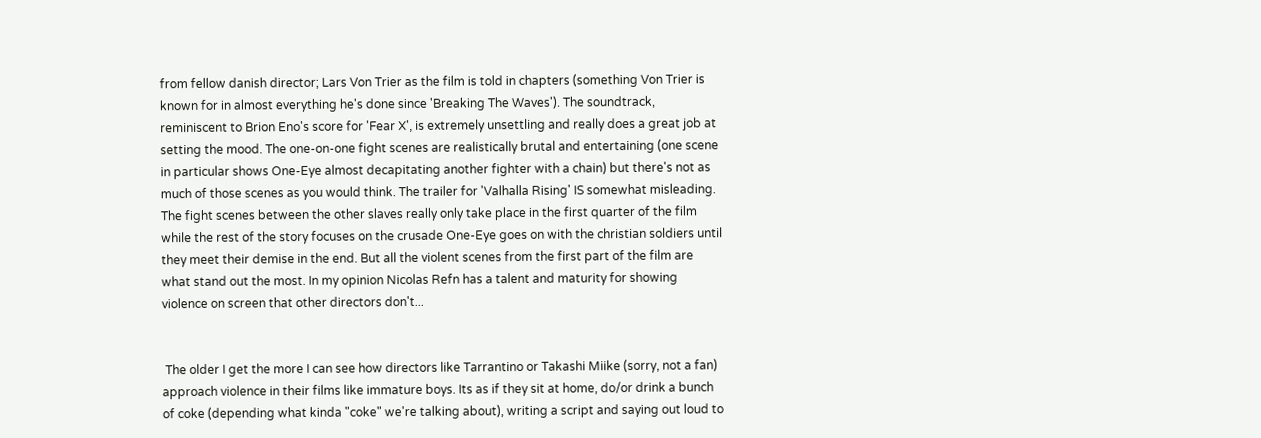from fellow danish director; Lars Von Trier as the film is told in chapters (something Von Trier is known for in almost everything he's done since 'Breaking The Waves'). The soundtrack, reminiscent to Brion Eno's score for 'Fear X', is extremely unsettling and really does a great job at setting the mood. The one-on-one fight scenes are realistically brutal and entertaining (one scene in particular shows One-Eye almost decapitating another fighter with a chain) but there's not as much of those scenes as you would think. The trailer for 'Valhalla Rising' IS somewhat misleading. The fight scenes between the other slaves really only take place in the first quarter of the film while the rest of the story focuses on the crusade One-Eye goes on with the christian soldiers until they meet their demise in the end. But all the violent scenes from the first part of the film are what stand out the most. In my opinion Nicolas Refn has a talent and maturity for showing violence on screen that other directors don't...


 The older I get the more I can see how directors like Tarrantino or Takashi Miike (sorry, not a fan) approach violence in their films like immature boys. Its as if they sit at home, do/or drink a bunch of coke (depending what kinda "coke" we're talking about), writing a script and saying out loud to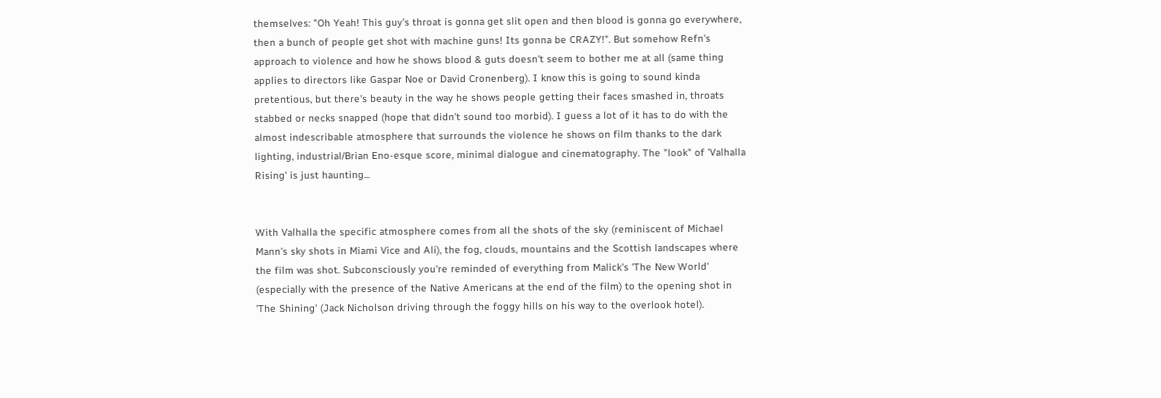themselves: "Oh Yeah! This guy's throat is gonna get slit open and then blood is gonna go everywhere, then a bunch of people get shot with machine guns! Its gonna be CRAZY!". But somehow Refn's approach to violence and how he shows blood & guts doesn't seem to bother me at all (same thing applies to directors like Gaspar Noe or David Cronenberg). I know this is going to sound kinda pretentious, but there's beauty in the way he shows people getting their faces smashed in, throats stabbed or necks snapped (hope that didn't sound too morbid). I guess a lot of it has to do with the almost indescribable atmosphere that surrounds the violence he shows on film thanks to the dark lighting, industrial/Brian Eno-esque score, minimal dialogue and cinematography. The "look" of 'Valhalla Rising' is just haunting...


With Valhalla the specific atmosphere comes from all the shots of the sky (reminiscent of Michael Mann's sky shots in Miami Vice and Ali), the fog, clouds, mountains and the Scottish landscapes where the film was shot. Subconsciously you're reminded of everything from Malick's 'The New World' (especially with the presence of the Native Americans at the end of the film) to the opening shot in 'The Shining' (Jack Nicholson driving through the foggy hills on his way to the overlook hotel).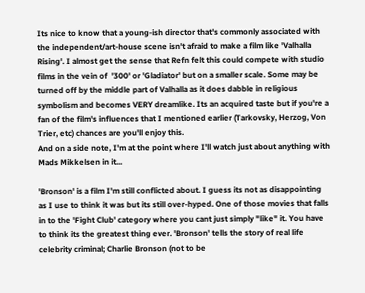Its nice to know that a young-ish director that's commonly associated with the independent/art-house scene isn't afraid to make a film like 'Valhalla Rising'. I almost get the sense that Refn felt this could compete with studio films in the vein of  '300' or 'Gladiator' but on a smaller scale. Some may be turned off by the middle part of Valhalla as it does dabble in religious symbolism and becomes VERY dreamlike. Its an acquired taste but if you're a fan of the film's influences that I mentioned earlier (Tarkovsky, Herzog, Von Trier, etc) chances are you'll enjoy this.
And on a side note, I'm at the point where I'll watch just about anything with Mads Mikkelsen in it...

'Bronson' is a film I'm still conflicted about. I guess its not as disappointing as I use to think it was but its still over-hyped. One of those movies that falls in to the 'Fight Club' category where you cant just simply "like" it. You have to think its the greatest thing ever. 'Bronson' tells the story of real life celebrity criminal; Charlie Bronson (not to be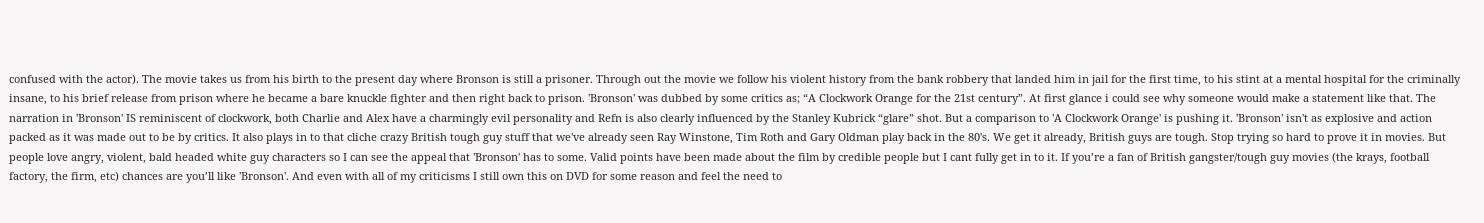confused with the actor). The movie takes us from his birth to the present day where Bronson is still a prisoner. Through out the movie we follow his violent history from the bank robbery that landed him in jail for the first time, to his stint at a mental hospital for the criminally insane, to his brief release from prison where he became a bare knuckle fighter and then right back to prison. 'Bronson' was dubbed by some critics as; “A Clockwork Orange for the 21st century”. At first glance i could see why someone would make a statement like that. The narration in 'Bronson' IS reminiscent of clockwork, both Charlie and Alex have a charmingly evil personality and Refn is also clearly influenced by the Stanley Kubrick “glare” shot. But a comparison to 'A Clockwork Orange' is pushing it. 'Bronson' isn't as explosive and action packed as it was made out to be by critics. It also plays in to that cliche crazy British tough guy stuff that we've already seen Ray Winstone, Tim Roth and Gary Oldman play back in the 80's. We get it already, British guys are tough. Stop trying so hard to prove it in movies. But people love angry, violent, bald headed white guy characters so I can see the appeal that 'Bronson' has to some. Valid points have been made about the film by credible people but I cant fully get in to it. If you’re a fan of British gangster/tough guy movies (the krays, football factory, the firm, etc) chances are you’ll like 'Bronson'. And even with all of my criticisms I still own this on DVD for some reason and feel the need to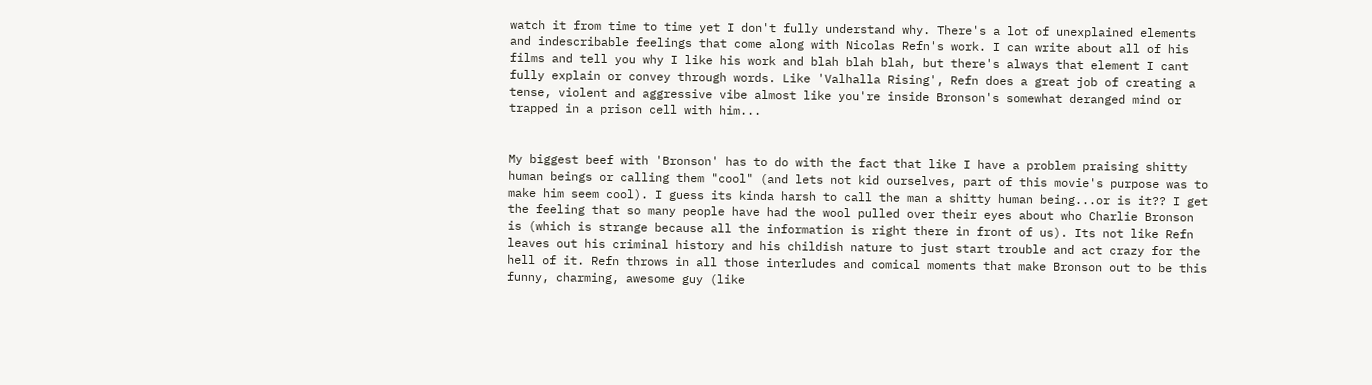watch it from time to time yet I don't fully understand why. There's a lot of unexplained elements and indescribable feelings that come along with Nicolas Refn's work. I can write about all of his films and tell you why I like his work and blah blah blah, but there's always that element I cant fully explain or convey through words. Like 'Valhalla Rising', Refn does a great job of creating a tense, violent and aggressive vibe almost like you're inside Bronson's somewhat deranged mind or trapped in a prison cell with him...


My biggest beef with 'Bronson' has to do with the fact that like I have a problem praising shitty human beings or calling them "cool" (and lets not kid ourselves, part of this movie's purpose was to make him seem cool). I guess its kinda harsh to call the man a shitty human being...or is it?? I get the feeling that so many people have had the wool pulled over their eyes about who Charlie Bronson is (which is strange because all the information is right there in front of us). Its not like Refn leaves out his criminal history and his childish nature to just start trouble and act crazy for the hell of it. Refn throws in all those interludes and comical moments that make Bronson out to be this funny, charming, awesome guy (like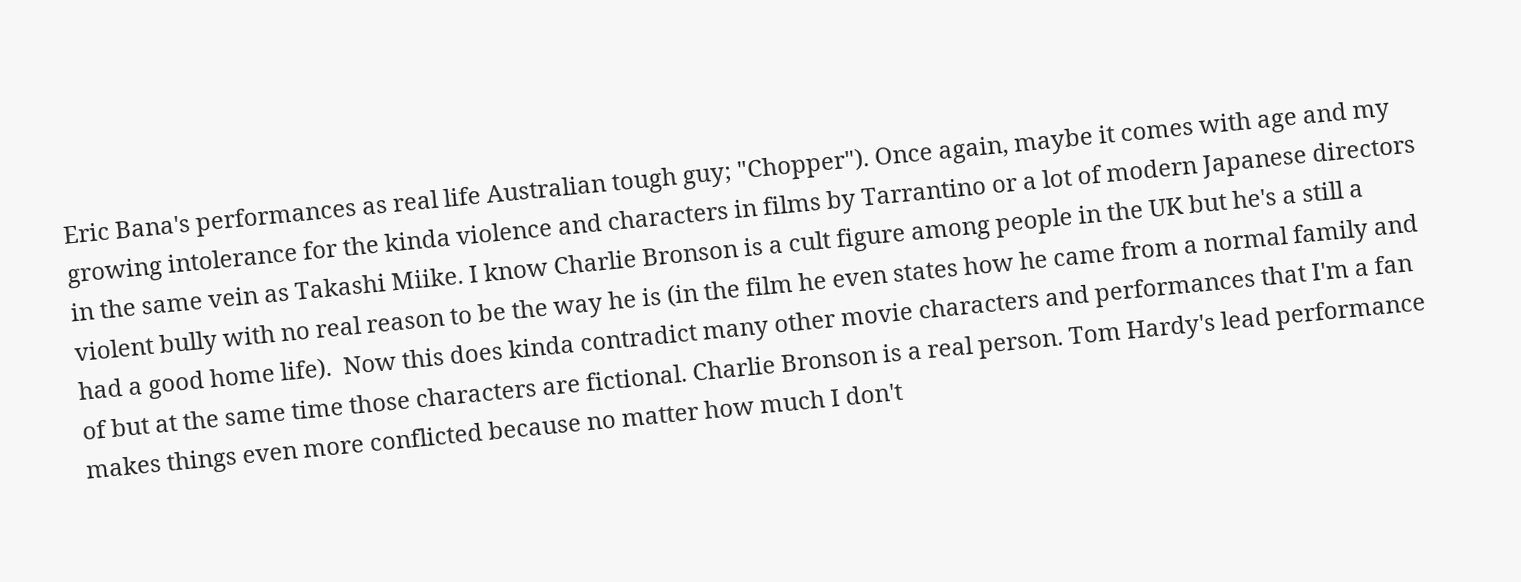Eric Bana's performances as real life Australian tough guy; "Chopper"). Once again, maybe it comes with age and my growing intolerance for the kinda violence and characters in films by Tarrantino or a lot of modern Japanese directors in the same vein as Takashi Miike. I know Charlie Bronson is a cult figure among people in the UK but he's a still a violent bully with no real reason to be the way he is (in the film he even states how he came from a normal family and had a good home life).  Now this does kinda contradict many other movie characters and performances that I'm a fan of but at the same time those characters are fictional. Charlie Bronson is a real person. Tom Hardy's lead performance makes things even more conflicted because no matter how much I don't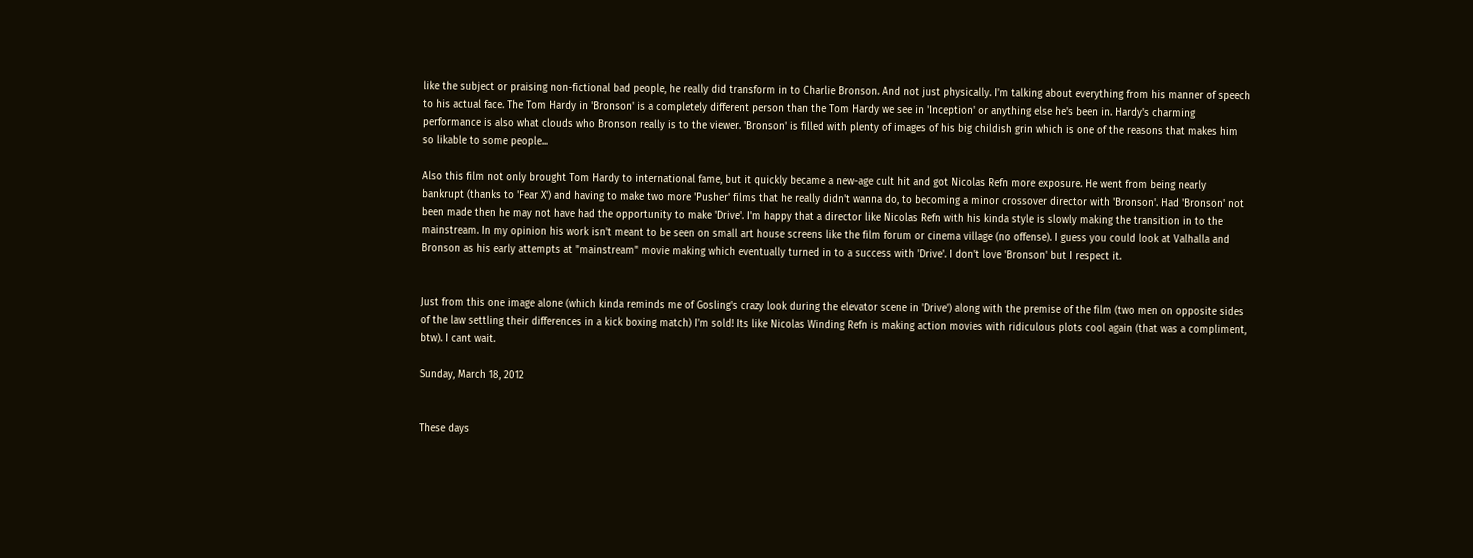like the subject or praising non-fictional bad people, he really did transform in to Charlie Bronson. And not just physically. I'm talking about everything from his manner of speech to his actual face. The Tom Hardy in 'Bronson' is a completely different person than the Tom Hardy we see in 'Inception' or anything else he's been in. Hardy's charming performance is also what clouds who Bronson really is to the viewer. 'Bronson' is filled with plenty of images of his big childish grin which is one of the reasons that makes him so likable to some people...

Also this film not only brought Tom Hardy to international fame, but it quickly became a new-age cult hit and got Nicolas Refn more exposure. He went from being nearly bankrupt (thanks to 'Fear X') and having to make two more 'Pusher' films that he really didn't wanna do, to becoming a minor crossover director with 'Bronson'. Had 'Bronson' not been made then he may not have had the opportunity to make 'Drive'. I'm happy that a director like Nicolas Refn with his kinda style is slowly making the transition in to the mainstream. In my opinion his work isn't meant to be seen on small art house screens like the film forum or cinema village (no offense). I guess you could look at Valhalla and Bronson as his early attempts at "mainstream" movie making which eventually turned in to a success with 'Drive'. I don't love 'Bronson' but I respect it.


Just from this one image alone (which kinda reminds me of Gosling's crazy look during the elevator scene in 'Drive') along with the premise of the film (two men on opposite sides of the law settling their differences in a kick boxing match) I'm sold! Its like Nicolas Winding Refn is making action movies with ridiculous plots cool again (that was a compliment, btw). I cant wait.

Sunday, March 18, 2012


These days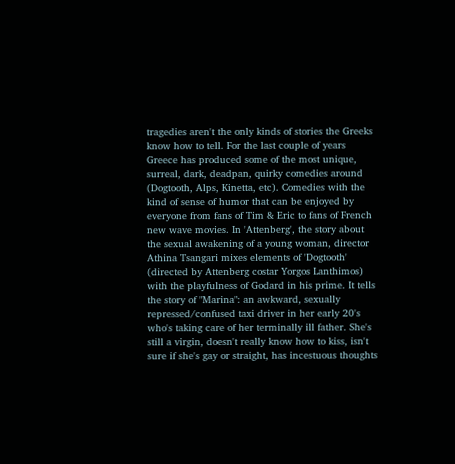tragedies aren't the only kinds of stories the Greeks know how to tell. For the last couple of years Greece has produced some of the most unique, surreal, dark, deadpan, quirky comedies around (Dogtooth, Alps, Kinetta, etc). Comedies with the kind of sense of humor that can be enjoyed by everyone from fans of Tim & Eric to fans of French new wave movies. In 'Attenberg', the story about the sexual awakening of a young woman, director Athina Tsangari mixes elements of 'Dogtooth' (directed by Attenberg costar Yorgos Lanthimos) with the playfulness of Godard in his prime. It tells the story of "Marina": an awkward, sexually repressed/confused taxi driver in her early 20's who's taking care of her terminally ill father. She's still a virgin, doesn't really know how to kiss, isn't sure if she's gay or straight, has incestuous thoughts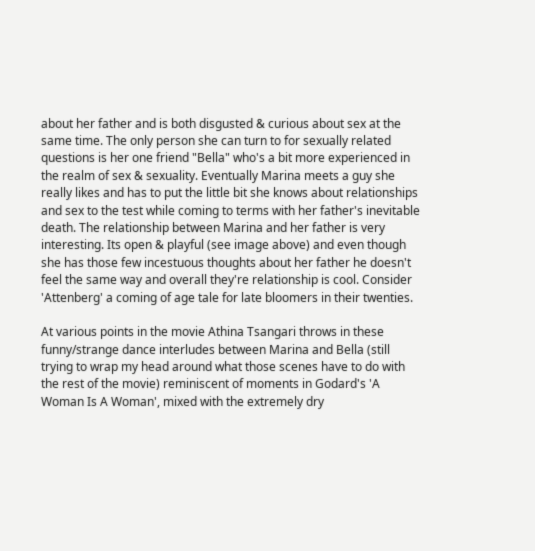about her father and is both disgusted & curious about sex at the same time. The only person she can turn to for sexually related questions is her one friend "Bella" who's a bit more experienced in the realm of sex & sexuality. Eventually Marina meets a guy she really likes and has to put the little bit she knows about relationships and sex to the test while coming to terms with her father's inevitable death. The relationship between Marina and her father is very interesting. Its open & playful (see image above) and even though she has those few incestuous thoughts about her father he doesn't feel the same way and overall they're relationship is cool. Consider 'Attenberg' a coming of age tale for late bloomers in their twenties.

At various points in the movie Athina Tsangari throws in these funny/strange dance interludes between Marina and Bella (still trying to wrap my head around what those scenes have to do with the rest of the movie) reminiscent of moments in Godard's 'A Woman Is A Woman', mixed with the extremely dry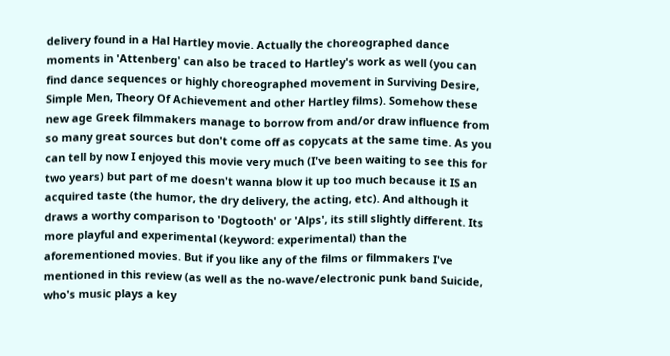delivery found in a Hal Hartley movie. Actually the choreographed dance moments in 'Attenberg' can also be traced to Hartley's work as well (you can find dance sequences or highly choreographed movement in Surviving Desire, Simple Men, Theory Of Achievement and other Hartley films). Somehow these new age Greek filmmakers manage to borrow from and/or draw influence from so many great sources but don't come off as copycats at the same time. As you can tell by now I enjoyed this movie very much (I've been waiting to see this for two years) but part of me doesn't wanna blow it up too much because it IS an acquired taste (the humor, the dry delivery, the acting, etc). And although it draws a worthy comparison to 'Dogtooth' or 'Alps', its still slightly different. Its more playful and experimental (keyword: experimental) than the aforementioned movies. But if you like any of the films or filmmakers I've mentioned in this review (as well as the no-wave/electronic punk band Suicide, who's music plays a key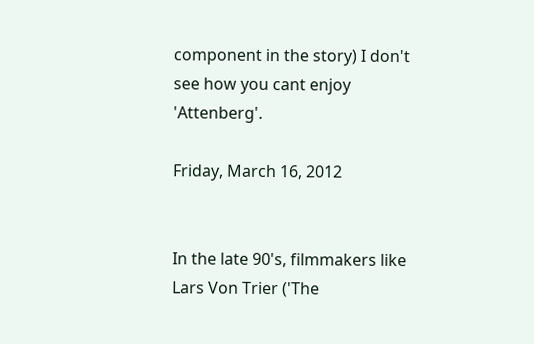component in the story) I don't see how you cant enjoy 'Attenberg'.

Friday, March 16, 2012


In the late 90's, filmmakers like Lars Von Trier ('The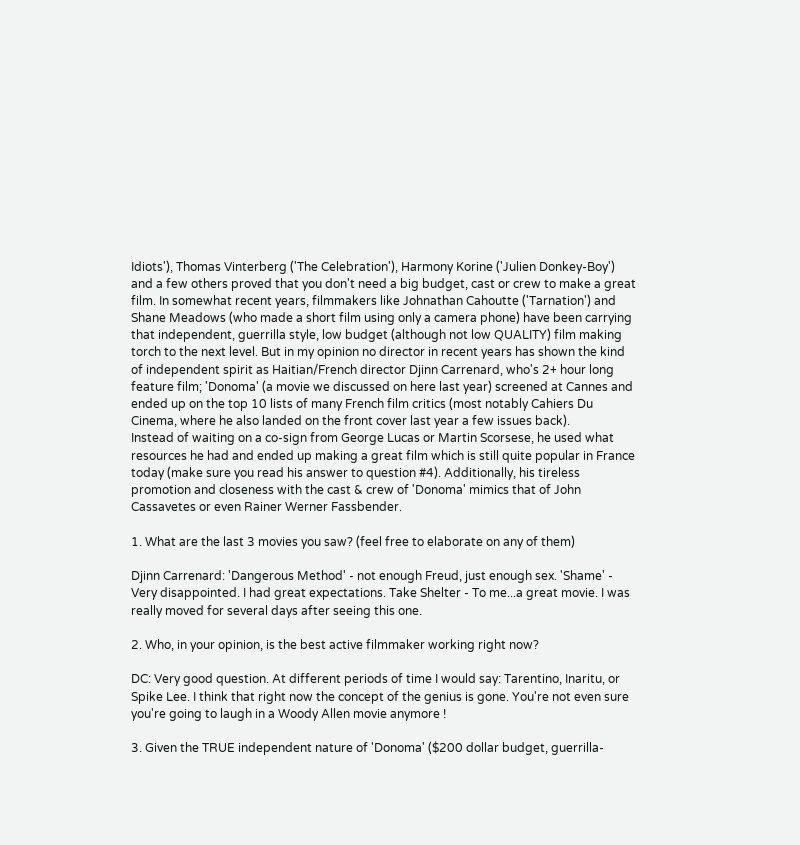Idiots'), Thomas Vinterberg ('The Celebration'), Harmony Korine ('Julien Donkey-Boy') and a few others proved that you don't need a big budget, cast or crew to make a great film. In somewhat recent years, filmmakers like Johnathan Cahoutte ('Tarnation') and Shane Meadows (who made a short film using only a camera phone) have been carrying that independent, guerrilla style, low budget (although not low QUALITY) film making torch to the next level. But in my opinion no director in recent years has shown the kind of independent spirit as Haitian/French director Djinn Carrenard, who's 2+ hour long feature film; 'Donoma' (a movie we discussed on here last year) screened at Cannes and ended up on the top 10 lists of many French film critics (most notably Cahiers Du Cinema, where he also landed on the front cover last year a few issues back).
Instead of waiting on a co-sign from George Lucas or Martin Scorsese, he used what resources he had and ended up making a great film which is still quite popular in France today (make sure you read his answer to question #4). Additionally, his tireless promotion and closeness with the cast & crew of 'Donoma' mimics that of John Cassavetes or even Rainer Werner Fassbender.

1. What are the last 3 movies you saw? (feel free to elaborate on any of them)

Djinn Carrenard: 'Dangerous Method' - not enough Freud, just enough sex. 'Shame' - Very disappointed. I had great expectations. Take Shelter - To me...a great movie. I was really moved for several days after seeing this one.

2. Who, in your opinion, is the best active filmmaker working right now?

DC: Very good question. At different periods of time I would say: Tarentino, Inaritu, or Spike Lee. I think that right now the concept of the genius is gone. You're not even sure you're going to laugh in a Woody Allen movie anymore !

3. Given the TRUE independent nature of 'Donoma' ($200 dollar budget, guerrilla-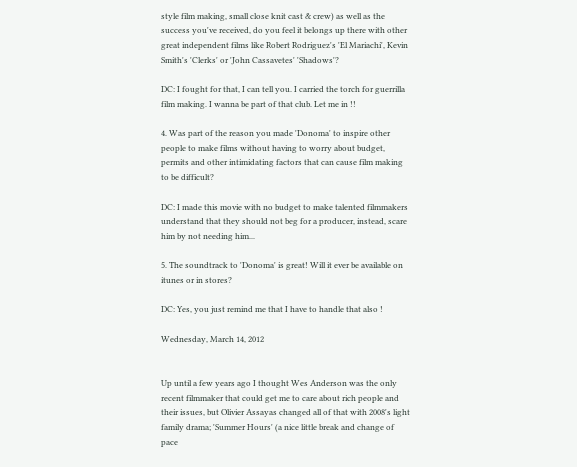style film making, small close knit cast & crew) as well as the success you've received, do you feel it belongs up there with other great independent films like Robert Rodriguez's 'El Mariachi', Kevin Smith's 'Clerks' or 'John Cassavetes' 'Shadows'?

DC: I fought for that, I can tell you. I carried the torch for guerrilla film making. I wanna be part of that club. Let me in !!

4. Was part of the reason you made 'Donoma' to inspire other people to make films without having to worry about budget, permits and other intimidating factors that can cause film making to be difficult?

DC: I made this movie with no budget to make talented filmmakers understand that they should not beg for a producer, instead, scare him by not needing him...

5. The soundtrack to 'Donoma' is great! Will it ever be available on itunes or in stores?

DC: Yes, you just remind me that I have to handle that also !

Wednesday, March 14, 2012


Up until a few years ago I thought Wes Anderson was the only recent filmmaker that could get me to care about rich people and their issues, but Olivier Assayas changed all of that with 2008's light family drama; 'Summer Hours' (a nice little break and change of pace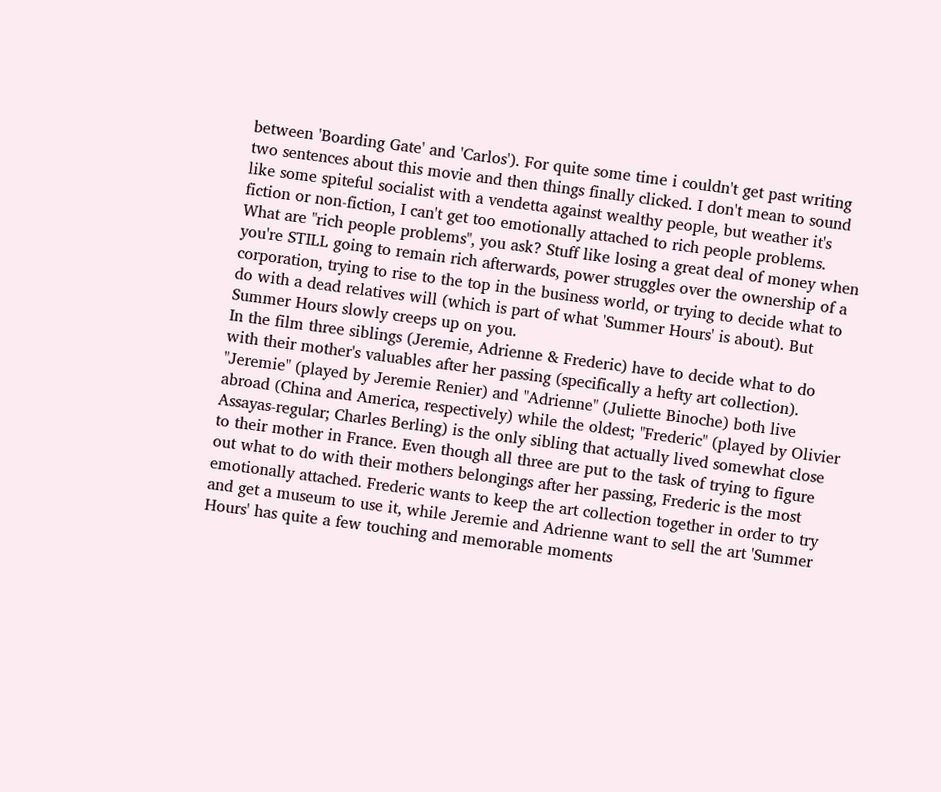between 'Boarding Gate' and 'Carlos'). For quite some time i couldn't get past writing two sentences about this movie and then things finally clicked. I don't mean to sound like some spiteful socialist with a vendetta against wealthy people, but weather it's fiction or non-fiction, I can't get too emotionally attached to rich people problems. What are "rich people problems", you ask? Stuff like losing a great deal of money when you're STILL going to remain rich afterwards, power struggles over the ownership of a corporation, trying to rise to the top in the business world, or trying to decide what to do with a dead relatives will (which is part of what 'Summer Hours' is about). But Summer Hours slowly creeps up on you.
In the film three siblings (Jeremie, Adrienne & Frederic) have to decide what to do with their mother's valuables after her passing (specifically a hefty art collection). "Jeremie" (played by Jeremie Renier) and "Adrienne" (Juliette Binoche) both live abroad (China and America, respectively) while the oldest; "Frederic" (played by Olivier Assayas-regular; Charles Berling) is the only sibling that actually lived somewhat close to their mother in France. Even though all three are put to the task of trying to figure out what to do with their mothers belongings after her passing, Frederic is the most emotionally attached. Frederic wants to keep the art collection together in order to try and get a museum to use it, while Jeremie and Adrienne want to sell the art 'Summer Hours' has quite a few touching and memorable moments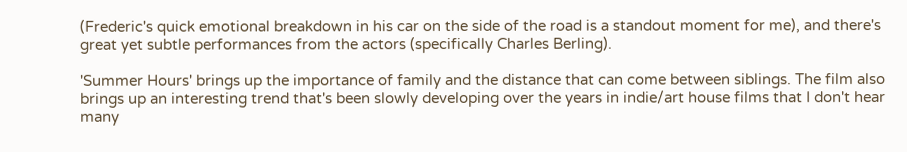(Frederic's quick emotional breakdown in his car on the side of the road is a standout moment for me), and there's great yet subtle performances from the actors (specifically Charles Berling).

'Summer Hours' brings up the importance of family and the distance that can come between siblings. The film also brings up an interesting trend that's been slowly developing over the years in indie/art house films that I don't hear many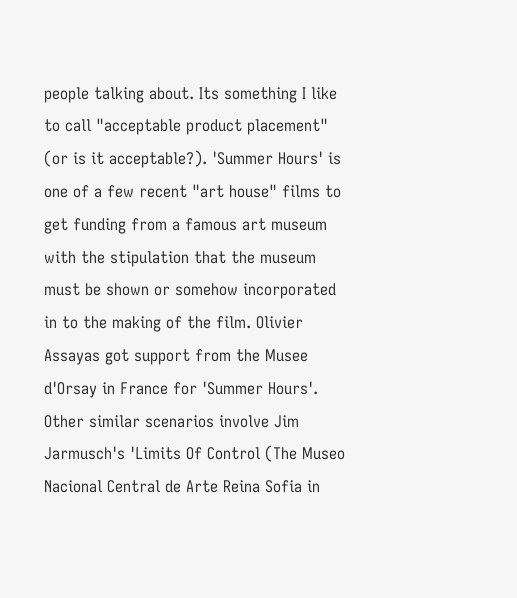people talking about. Its something I like to call "acceptable product placement" (or is it acceptable?). 'Summer Hours' is one of a few recent "art house" films to get funding from a famous art museum with the stipulation that the museum must be shown or somehow incorporated in to the making of the film. Olivier Assayas got support from the Musee d'Orsay in France for 'Summer Hours'. Other similar scenarios involve Jim Jarmusch's 'Limits Of Control (The Museo Nacional Central de Arte Reina Sofia in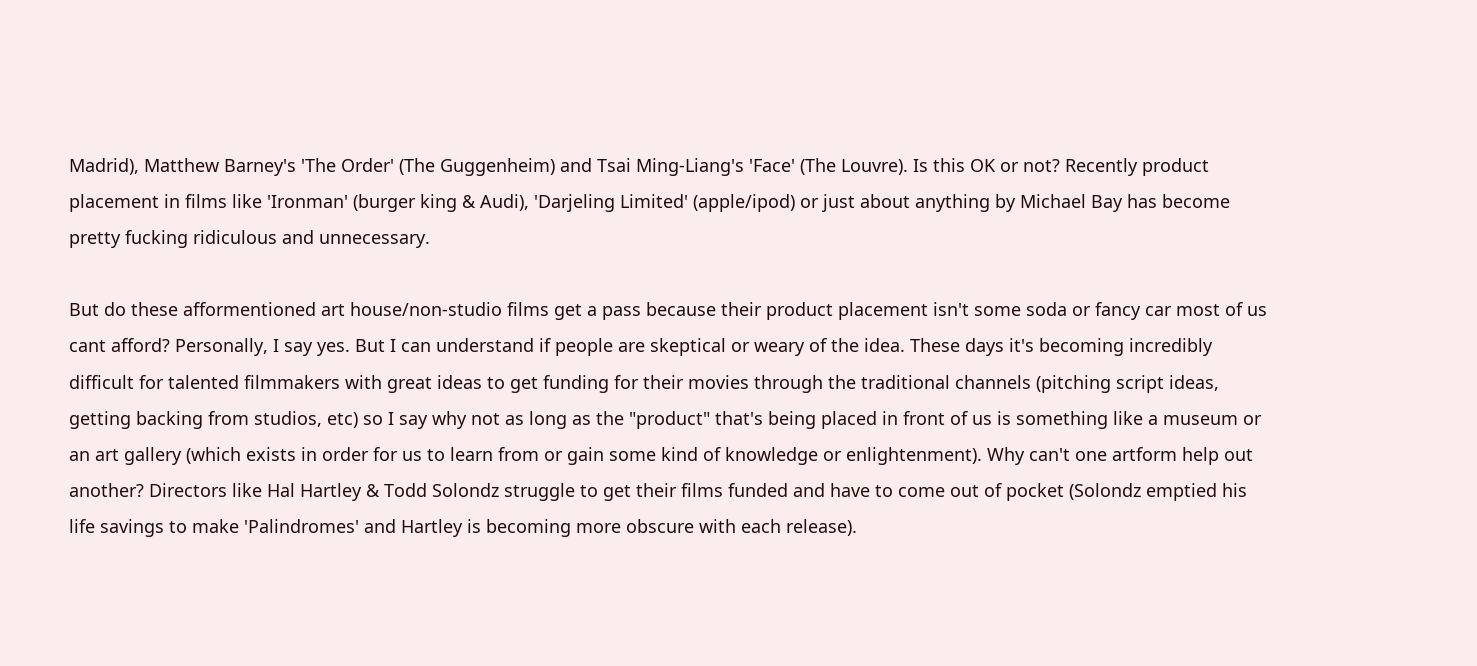Madrid), Matthew Barney's 'The Order' (The Guggenheim) and Tsai Ming-Liang's 'Face' (The Louvre). Is this OK or not? Recently product placement in films like 'Ironman' (burger king & Audi), 'Darjeling Limited' (apple/ipod) or just about anything by Michael Bay has become pretty fucking ridiculous and unnecessary.

But do these afformentioned art house/non-studio films get a pass because their product placement isn't some soda or fancy car most of us cant afford? Personally, I say yes. But I can understand if people are skeptical or weary of the idea. These days it's becoming incredibly difficult for talented filmmakers with great ideas to get funding for their movies through the traditional channels (pitching script ideas, getting backing from studios, etc) so I say why not as long as the "product" that's being placed in front of us is something like a museum or an art gallery (which exists in order for us to learn from or gain some kind of knowledge or enlightenment). Why can't one artform help out another? Directors like Hal Hartley & Todd Solondz struggle to get their films funded and have to come out of pocket (Solondz emptied his life savings to make 'Palindromes' and Hartley is becoming more obscure with each release).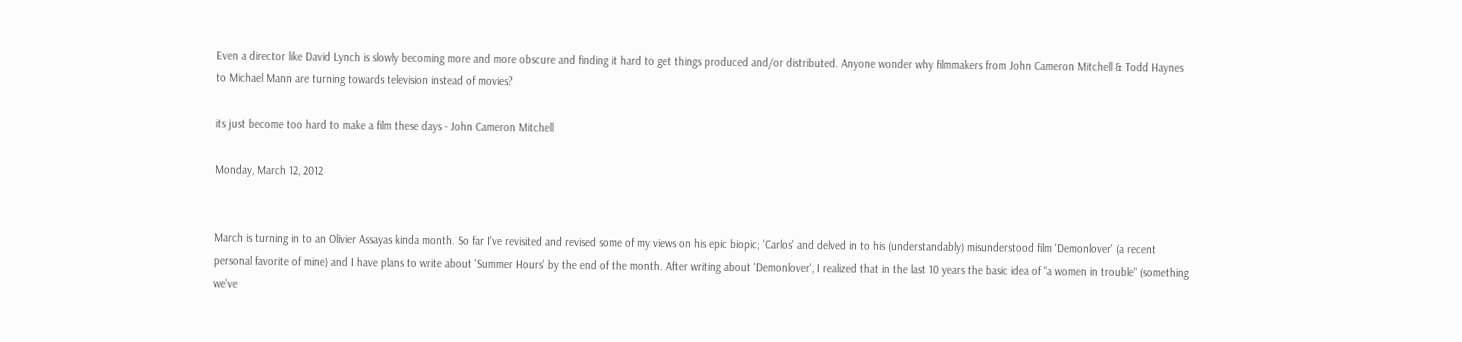Even a director like David Lynch is slowly becoming more and more obscure and finding it hard to get things produced and/or distributed. Anyone wonder why filmmakers from John Cameron Mitchell & Todd Haynes to Michael Mann are turning towards television instead of movies?

its just become too hard to make a film these days - John Cameron Mitchell

Monday, March 12, 2012


March is turning in to an Olivier Assayas kinda month. So far I've revisited and revised some of my views on his epic biopic; 'Carlos' and delved in to his (understandably) misunderstood film 'Demonlover' (a recent personal favorite of mine) and I have plans to write about 'Summer Hours' by the end of the month. After writing about 'Demonlover', I realized that in the last 10 years the basic idea of "a women in trouble" (something we've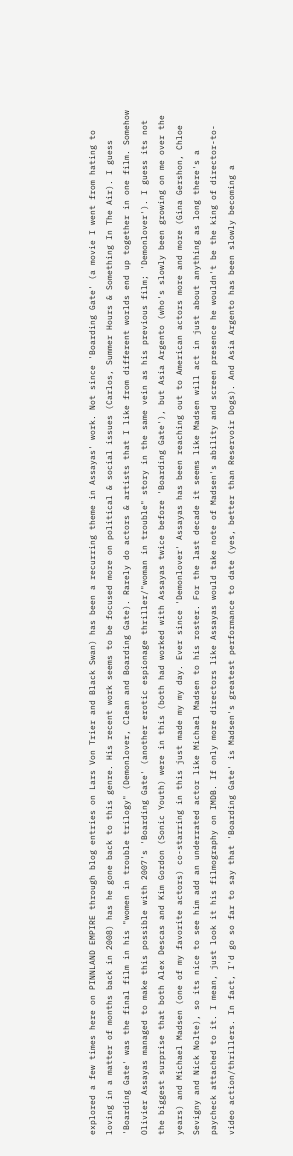explored a few times here on PINNLAND EMPIRE through blog entries on Lars Von Trier and Black Swan) has been a recurring theme in Assayas' work. Not since 'Boarding Gate' (a movie I went from hating to loving in a matter of months back in 2008) has he gone back to this genre. His recent work seems to be focused more on political & social issues (Carlos, Summer Hours & Something In The Air). I guess 'Boarding Gate' was the final film in his "women in trouble trilogy" (Demonlover, Clean and Boarding Gate). Rarely do actors & artists that I like from different worlds end up together in one film. Somehow Olivier Assayas managed to make this possible with 2007's 'Boarding Gate' (another erotic espionage thriller/"woman in trouble" story in the same vein as his previous film; 'Demonlover'). I guess its not the biggest surprise that both Alex Descas and Kim Gordon (Sonic Youth) were in this (both had worked with Assayas twice before 'Boarding Gate'), but Asia Argento (who's slowly been growing on me over the years) and Michael Madsen (one of my favorite actors) co-starring in this just made my my day. Ever since 'Demonlover' Assayas has been reaching out to American actors more and more (Gina Gershon, Chloe Sevigny and Nick Nolte), so its nice to see him add an underrated actor like Michael Madsen to his roster. For the last decade it seems like Madsen will act in just about anything as long there's a paycheck attached to it. I mean, just look it his filmography on IMDB. If only more directors like Assayas would take note of Madsen's ability and screen presence he wouldn't be the king of director-to-video action/thrillers. In fact, I'd go so far to say that 'Boarding Gate' is Madsen's greatest performance to date (yes, better than Reservoir Dogs). And Asia Argento has been slowly becoming a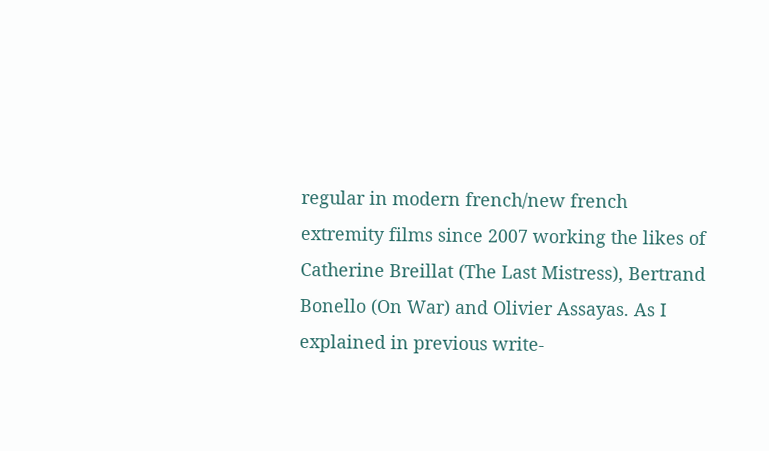regular in modern french/new french extremity films since 2007 working the likes of Catherine Breillat (The Last Mistress), Bertrand Bonello (On War) and Olivier Assayas. As I explained in previous write-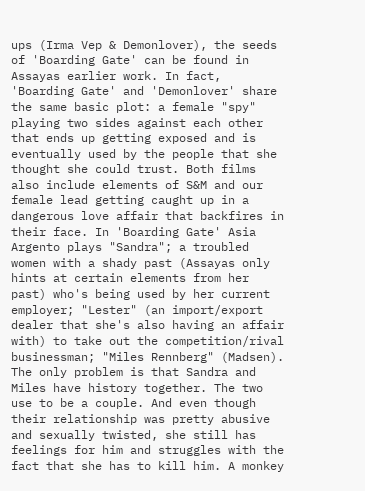ups (Irma Vep & Demonlover), the seeds of 'Boarding Gate' can be found in Assayas earlier work. In fact, 'Boarding Gate' and 'Demonlover' share the same basic plot: a female "spy" playing two sides against each other that ends up getting exposed and is eventually used by the people that she thought she could trust. Both films also include elements of S&M and our female lead getting caught up in a dangerous love affair that backfires in their face. In 'Boarding Gate' Asia Argento plays "Sandra"; a troubled women with a shady past (Assayas only hints at certain elements from her past) who's being used by her current employer; "Lester" (an import/export dealer that she's also having an affair with) to take out the competition/rival businessman; "Miles Rennberg" (Madsen). The only problem is that Sandra and Miles have history together. The two use to be a couple. And even though their relationship was pretty abusive and sexually twisted, she still has feelings for him and struggles with the fact that she has to kill him. A monkey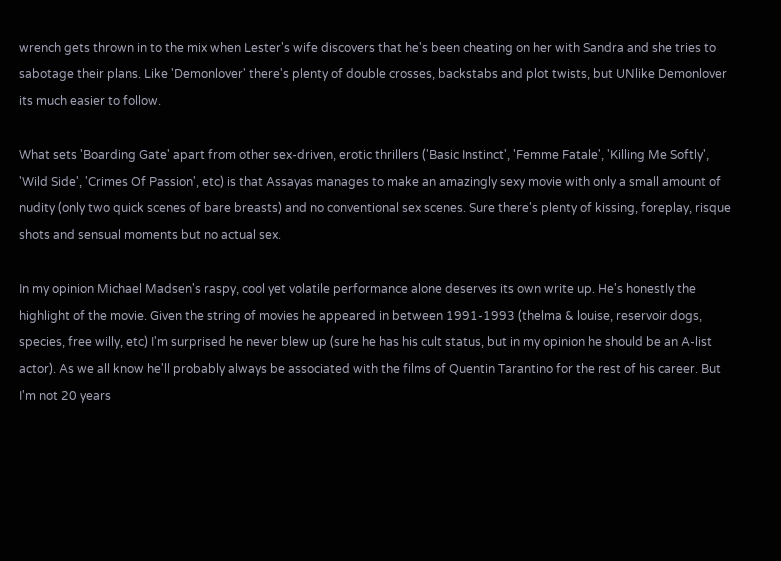wrench gets thrown in to the mix when Lester's wife discovers that he's been cheating on her with Sandra and she tries to sabotage their plans. Like 'Demonlover' there's plenty of double crosses, backstabs and plot twists, but UNlike Demonlover its much easier to follow.

What sets 'Boarding Gate' apart from other sex-driven, erotic thrillers ('Basic Instinct', 'Femme Fatale', 'Killing Me Softly', 'Wild Side', 'Crimes Of Passion', etc) is that Assayas manages to make an amazingly sexy movie with only a small amount of nudity (only two quick scenes of bare breasts) and no conventional sex scenes. Sure there's plenty of kissing, foreplay, risque shots and sensual moments but no actual sex.

In my opinion Michael Madsen's raspy, cool yet volatile performance alone deserves its own write up. He's honestly the highlight of the movie. Given the string of movies he appeared in between 1991-1993 (thelma & louise, reservoir dogs, species, free willy, etc) I'm surprised he never blew up (sure he has his cult status, but in my opinion he should be an A-list actor). As we all know he'll probably always be associated with the films of Quentin Tarantino for the rest of his career. But I'm not 20 years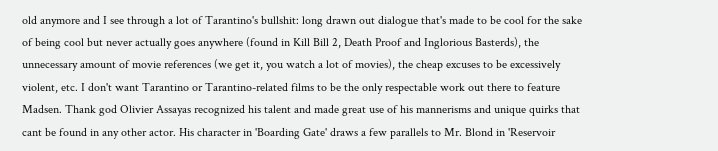old anymore and I see through a lot of Tarantino's bullshit: long drawn out dialogue that's made to be cool for the sake of being cool but never actually goes anywhere (found in Kill Bill 2, Death Proof and Inglorious Basterds), the unnecessary amount of movie references (we get it, you watch a lot of movies), the cheap excuses to be excessively violent, etc. I don't want Tarantino or Tarantino-related films to be the only respectable work out there to feature Madsen. Thank god Olivier Assayas recognized his talent and made great use of his mannerisms and unique quirks that cant be found in any other actor. His character in 'Boarding Gate' draws a few parallels to Mr. Blond in 'Reservoir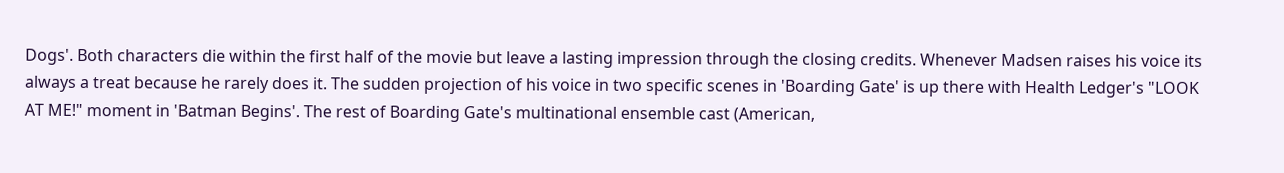Dogs'. Both characters die within the first half of the movie but leave a lasting impression through the closing credits. Whenever Madsen raises his voice its always a treat because he rarely does it. The sudden projection of his voice in two specific scenes in 'Boarding Gate' is up there with Health Ledger's "LOOK AT ME!" moment in 'Batman Begins'. The rest of Boarding Gate's multinational ensemble cast (American,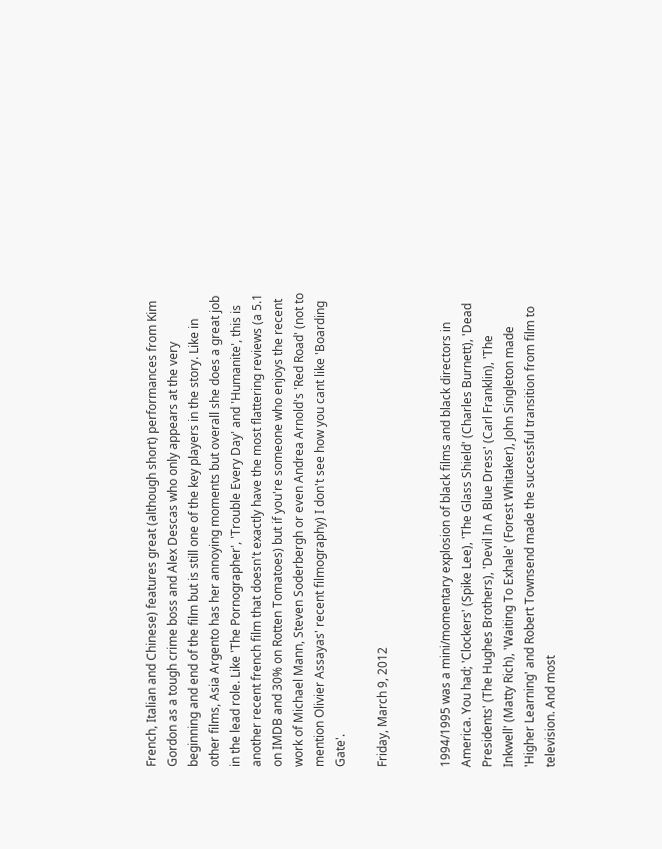French, Italian and Chinese) features great (although short) performances from Kim Gordon as a tough crime boss and Alex Descas who only appears at the very beginning and end of the film but is still one of the key players in the story. Like in other films, Asia Argento has her annoying moments but overall she does a great job in the lead role. Like 'The Pornographer', 'Trouble Every Day' and 'Humanite', this is another recent french film that doesn't exactly have the most flattering reviews (a 5.1 on IMDB and 30% on Rotten Tomatoes) but if you're someone who enjoys the recent work of Michael Mann, Steven Soderbergh or even Andrea Arnold's 'Red Road' (not to mention Olivier Assayas' recent filmography) I don't see how you cant like 'Boarding Gate'.

Friday, March 9, 2012


1994/1995 was a mini/momentary explosion of black films and black directors in America. You had; 'Clockers' (Spike Lee), 'The Glass Shield' (Charles Burnett), 'Dead Presidents' (The Hughes Brothers), 'Devil In A Blue Dress' (Carl Franklin), 'The Inkwell' (Matty Rich), 'Waiting To Exhale' (Forest Whitaker), John Singleton made 'Higher Learning' and Robert Townsend made the successful transition from film to television. And most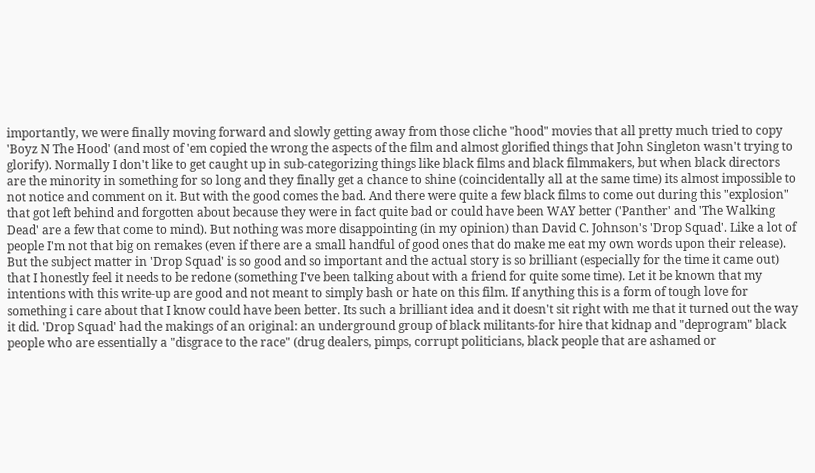importantly, we were finally moving forward and slowly getting away from those cliche "hood" movies that all pretty much tried to copy 'Boyz N The Hood' (and most of 'em copied the wrong the aspects of the film and almost glorified things that John Singleton wasn't trying to glorify). Normally I don't like to get caught up in sub-categorizing things like black films and black filmmakers, but when black directors are the minority in something for so long and they finally get a chance to shine (coincidentally all at the same time) its almost impossible to not notice and comment on it. But with the good comes the bad. And there were quite a few black films to come out during this "explosion" that got left behind and forgotten about because they were in fact quite bad or could have been WAY better ('Panther' and 'The Walking Dead' are a few that come to mind). But nothing was more disappointing (in my opinion) than David C. Johnson's 'Drop Squad'. Like a lot of people I'm not that big on remakes (even if there are a small handful of good ones that do make me eat my own words upon their release). But the subject matter in 'Drop Squad' is so good and so important and the actual story is so brilliant (especially for the time it came out) that I honestly feel it needs to be redone (something I've been talking about with a friend for quite some time). Let it be known that my intentions with this write-up are good and not meant to simply bash or hate on this film. If anything this is a form of tough love for something i care about that I know could have been better. Its such a brilliant idea and it doesn't sit right with me that it turned out the way it did. 'Drop Squad' had the makings of an original: an underground group of black militants-for hire that kidnap and "deprogram" black people who are essentially a "disgrace to the race" (drug dealers, pimps, corrupt politicians, black people that are ashamed or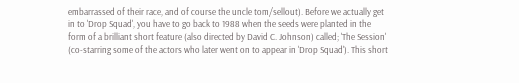embarrassed of their race, and of course the uncle tom/sellout). Before we actually get in to 'Drop Squad', you have to go back to 1988 when the seeds were planted in the form of a brilliant short feature (also directed by David C. Johnson) called; 'The Session' (co-starring some of the actors who later went on to appear in 'Drop Squad'). This short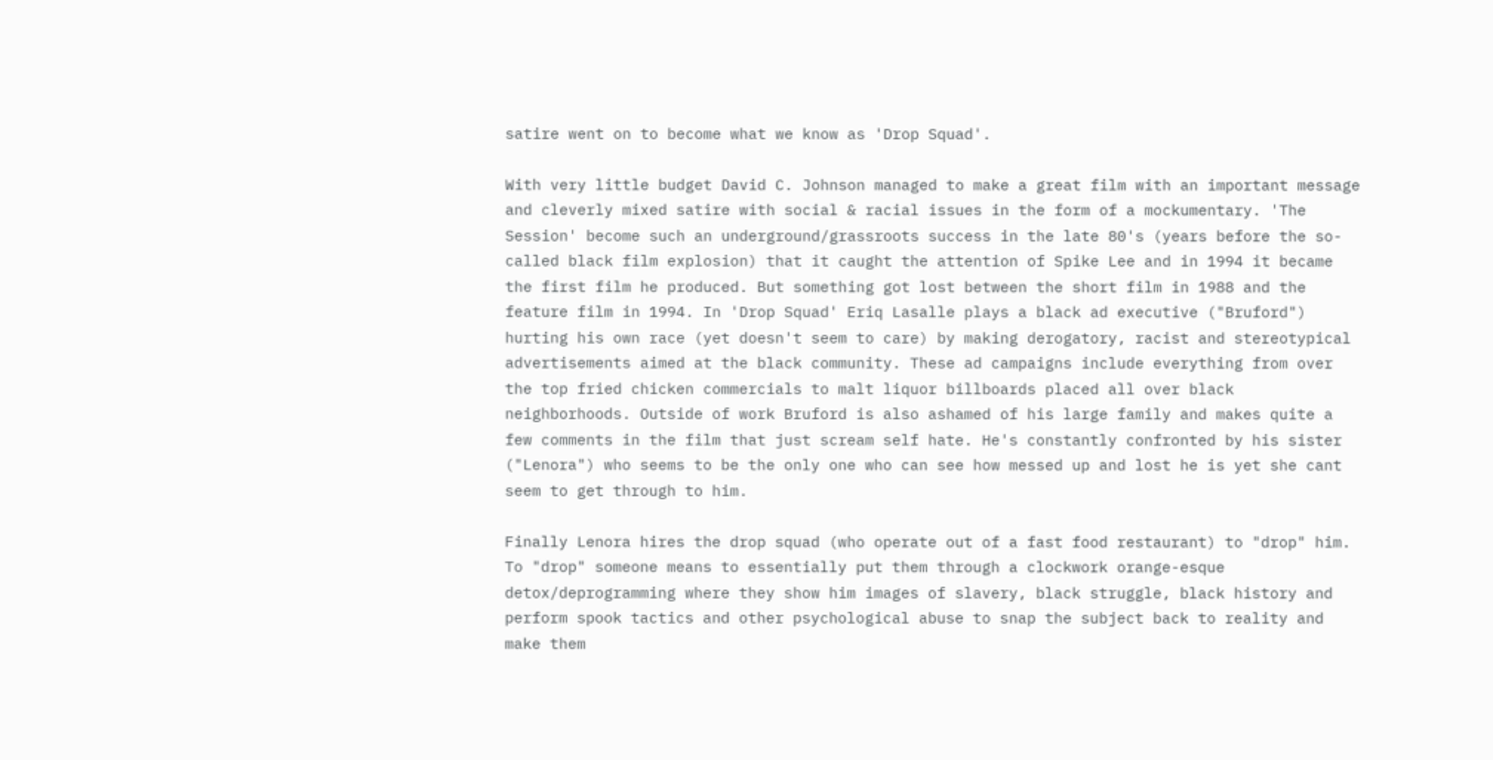satire went on to become what we know as 'Drop Squad'.

With very little budget David C. Johnson managed to make a great film with an important message and cleverly mixed satire with social & racial issues in the form of a mockumentary. 'The Session' become such an underground/grassroots success in the late 80's (years before the so-called black film explosion) that it caught the attention of Spike Lee and in 1994 it became the first film he produced. But something got lost between the short film in 1988 and the feature film in 1994. In 'Drop Squad' Eriq Lasalle plays a black ad executive ("Bruford") hurting his own race (yet doesn't seem to care) by making derogatory, racist and stereotypical advertisements aimed at the black community. These ad campaigns include everything from over the top fried chicken commercials to malt liquor billboards placed all over black neighborhoods. Outside of work Bruford is also ashamed of his large family and makes quite a few comments in the film that just scream self hate. He's constantly confronted by his sister ("Lenora") who seems to be the only one who can see how messed up and lost he is yet she cant seem to get through to him.

Finally Lenora hires the drop squad (who operate out of a fast food restaurant) to "drop" him. To "drop" someone means to essentially put them through a clockwork orange-esque detox/deprogramming where they show him images of slavery, black struggle, black history and perform spook tactics and other psychological abuse to snap the subject back to reality and make them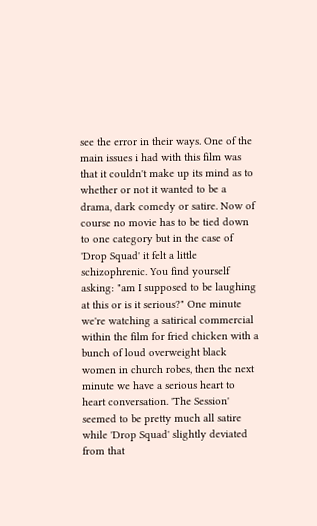see the error in their ways. One of the main issues i had with this film was that it couldn't make up its mind as to whether or not it wanted to be a drama, dark comedy or satire. Now of course no movie has to be tied down to one category but in the case of 'Drop Squad' it felt a little schizophrenic. You find yourself asking: "am I supposed to be laughing at this or is it serious?" One minute we're watching a satirical commercial within the film for fried chicken with a bunch of loud overweight black women in church robes, then the next minute we have a serious heart to heart conversation. 'The Session' seemed to be pretty much all satire while 'Drop Squad' slightly deviated from that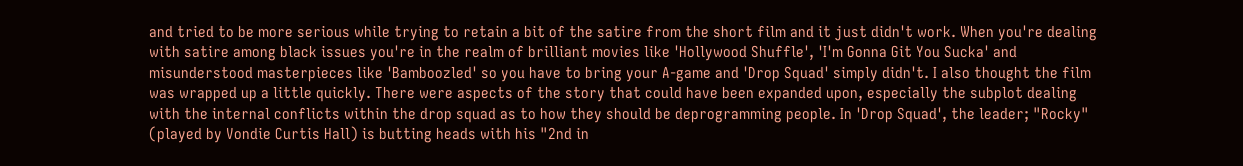and tried to be more serious while trying to retain a bit of the satire from the short film and it just didn't work. When you're dealing with satire among black issues you're in the realm of brilliant movies like 'Hollywood Shuffle', 'I'm Gonna Git You Sucka' and misunderstood masterpieces like 'Bamboozled' so you have to bring your A-game and 'Drop Squad' simply didn't. I also thought the film was wrapped up a little quickly. There were aspects of the story that could have been expanded upon, especially the subplot dealing with the internal conflicts within the drop squad as to how they should be deprogramming people. In 'Drop Squad', the leader; "Rocky" (played by Vondie Curtis Hall) is butting heads with his "2nd in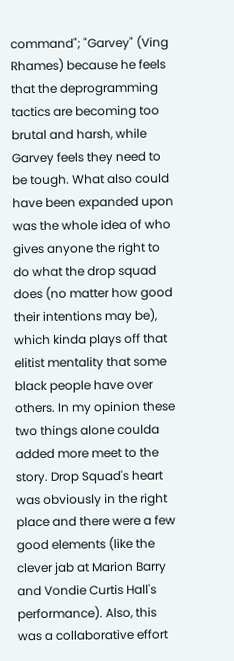command"; "Garvey" (Ving Rhames) because he feels that the deprogramming tactics are becoming too brutal and harsh, while Garvey feels they need to be tough. What also could have been expanded upon was the whole idea of who gives anyone the right to do what the drop squad does (no matter how good their intentions may be), which kinda plays off that elitist mentality that some black people have over others. In my opinion these two things alone coulda added more meet to the story. Drop Squad's heart was obviously in the right place and there were a few good elements (like the clever jab at Marion Barry and Vondie Curtis Hall's performance). Also, this was a collaborative effort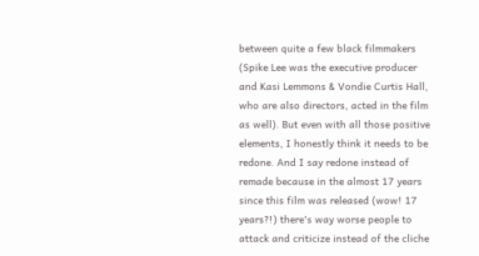between quite a few black filmmakers (Spike Lee was the executive producer and Kasi Lemmons & Vondie Curtis Hall, who are also directors, acted in the film as well). But even with all those positive elements, I honestly think it needs to be redone. And I say redone instead of remade because in the almost 17 years since this film was released (wow! 17 years?!) there's way worse people to attack and criticize instead of the cliche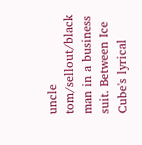uncle tom/sellout/black man in a business suit. Between Ice Cube's lyrical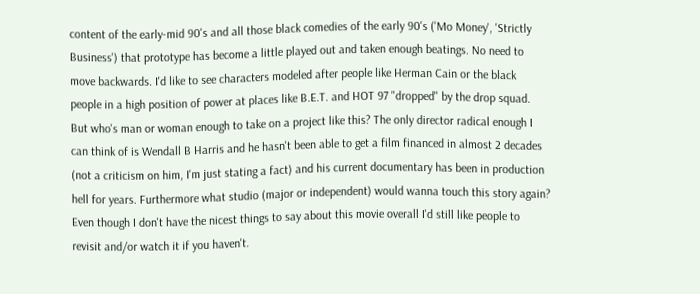content of the early-mid 90's and all those black comedies of the early 90's ('Mo Money', 'Strictly Business') that prototype has become a little played out and taken enough beatings. No need to move backwards. I'd like to see characters modeled after people like Herman Cain or the black people in a high position of power at places like B.E.T. and HOT 97 "dropped" by the drop squad. But who's man or woman enough to take on a project like this? The only director radical enough I can think of is Wendall B Harris and he hasn't been able to get a film financed in almost 2 decades (not a criticism on him, I'm just stating a fact) and his current documentary has been in production hell for years. Furthermore what studio (major or independent) would wanna touch this story again? Even though I don't have the nicest things to say about this movie overall I'd still like people to revisit and/or watch it if you haven't.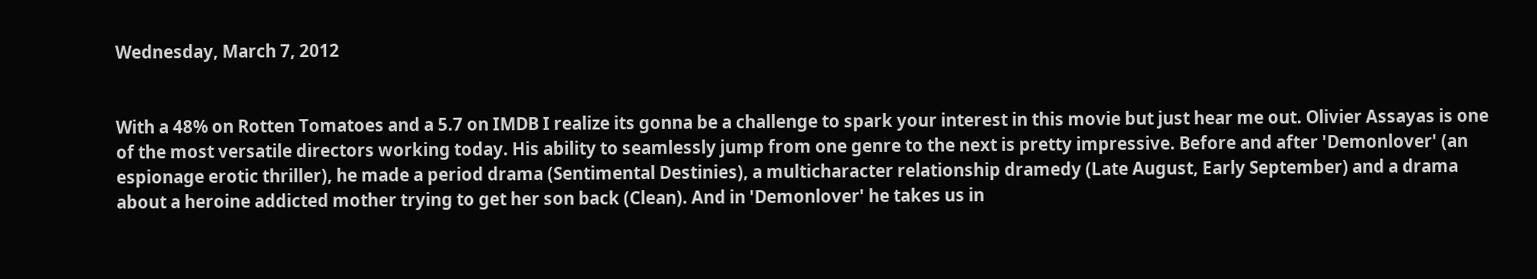Wednesday, March 7, 2012


With a 48% on Rotten Tomatoes and a 5.7 on IMDB I realize its gonna be a challenge to spark your interest in this movie but just hear me out. Olivier Assayas is one of the most versatile directors working today. His ability to seamlessly jump from one genre to the next is pretty impressive. Before and after 'Demonlover' (an espionage erotic thriller), he made a period drama (Sentimental Destinies), a multicharacter relationship dramedy (Late August, Early September) and a drama about a heroine addicted mother trying to get her son back (Clean). And in 'Demonlover' he takes us in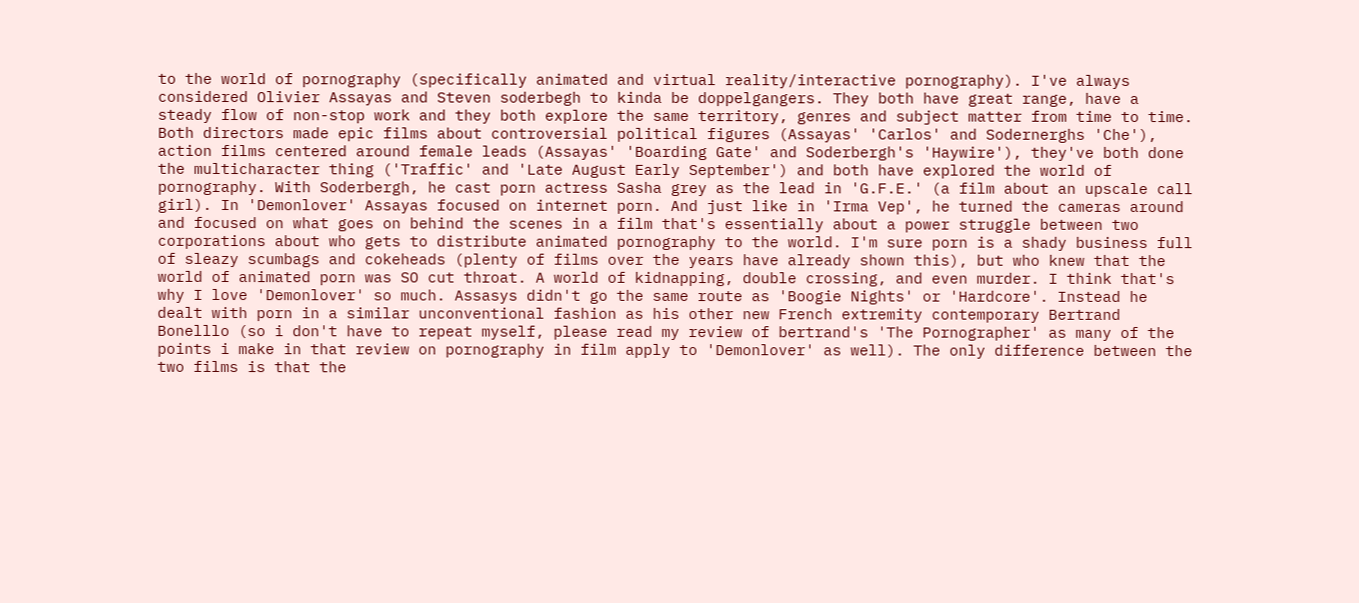to the world of pornography (specifically animated and virtual reality/interactive pornography). I've always considered Olivier Assayas and Steven soderbegh to kinda be doppelgangers. They both have great range, have a steady flow of non-stop work and they both explore the same territory, genres and subject matter from time to time. Both directors made epic films about controversial political figures (Assayas' 'Carlos' and Sodernerghs 'Che'), action films centered around female leads (Assayas' 'Boarding Gate' and Soderbergh's 'Haywire'), they've both done the multicharacter thing ('Traffic' and 'Late August Early September') and both have explored the world of pornography. With Soderbergh, he cast porn actress Sasha grey as the lead in 'G.F.E.' (a film about an upscale call girl). In 'Demonlover' Assayas focused on internet porn. And just like in 'Irma Vep', he turned the cameras around and focused on what goes on behind the scenes in a film that's essentially about a power struggle between two corporations about who gets to distribute animated pornography to the world. I'm sure porn is a shady business full of sleazy scumbags and cokeheads (plenty of films over the years have already shown this), but who knew that the world of animated porn was SO cut throat. A world of kidnapping, double crossing, and even murder. I think that's why I love 'Demonlover' so much. Assasys didn't go the same route as 'Boogie Nights' or 'Hardcore'. Instead he dealt with porn in a similar unconventional fashion as his other new French extremity contemporary Bertrand Bonelllo (so i don't have to repeat myself, please read my review of bertrand's 'The Pornographer' as many of the points i make in that review on pornography in film apply to 'Demonlover' as well). The only difference between the two films is that the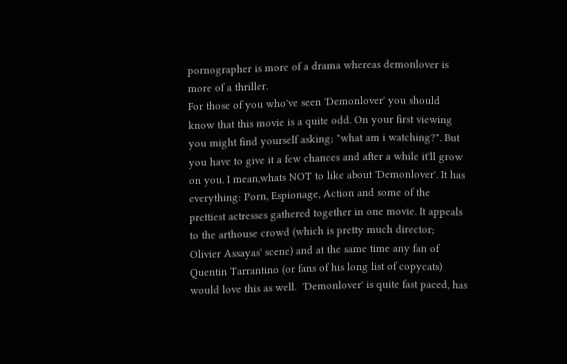pornographer is more of a drama whereas demonlover is more of a thriller.
For those of you who've seen 'Demonlover' you should know that this movie is a quite odd. On your first viewing you might find yourself asking; "what am i watching?". But you have to give it a few chances and after a while it'll grow on you. I mean,whats NOT to like about 'Demonlover'. It has everything: Porn, Espionage, Action and some of the prettiest actresses gathered together in one movie. It appeals to the arthouse crowd (which is pretty much director; Olivier Assayas' scene) and at the same time any fan of Quentin Tarrantino (or fans of his long list of copycats) would love this as well.  'Demonlover' is quite fast paced, has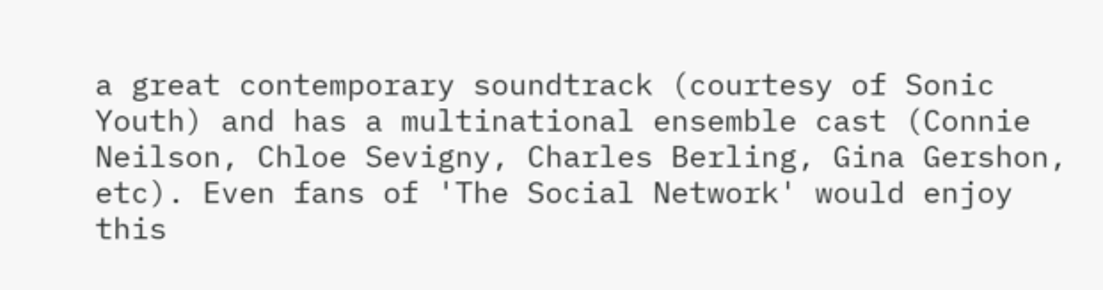a great contemporary soundtrack (courtesy of Sonic Youth) and has a multinational ensemble cast (Connie Neilson, Chloe Sevigny, Charles Berling, Gina Gershon, etc). Even fans of 'The Social Network' would enjoy this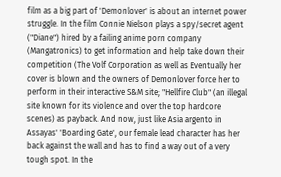film as a big part of 'Demonlover' is about an internet power struggle. In the film Connie Nielson plays a spy/secret agent ("Diane") hired by a failing anime porn company (Mangatronics) to get information and help take down their competition (The Volf Corporation as well as Eventually her cover is blown and the owners of Demonlover force her to perform in their interactive S&M site; "Hellfire Club" (an illegal site known for its violence and over the top hardcore scenes) as payback. And now, just like Asia argento in Assayas' 'Boarding Gate', our female lead character has her back against the wall and has to find a way out of a very tough spot. In the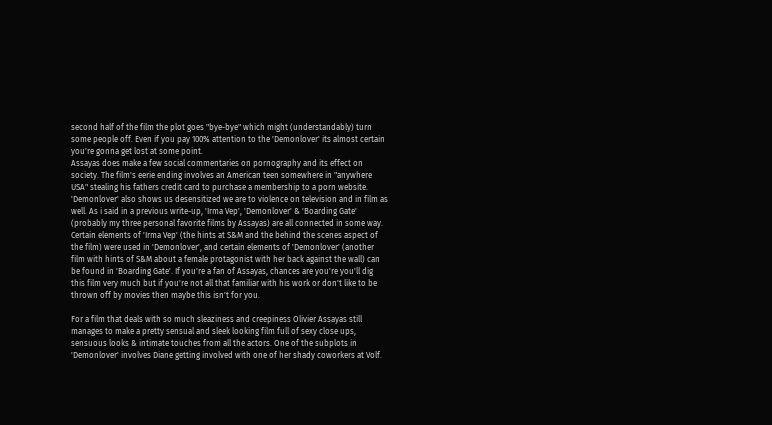second half of the film the plot goes "bye-bye" which might (understandably) turn some people off. Even if you pay 100% attention to the 'Demonlover' its almost certain you're gonna get lost at some point.
Assayas does make a few social commentaries on pornography and its effect on society. The film's eerie ending involves an American teen somewhere in "anywhere USA" stealing his fathers credit card to purchase a membership to a porn website. 'Demonlover' also shows us desensitized we are to violence on television and in film as well. As i said in a previous write-up, 'Irma Vep', 'Demonlover' & 'Boarding Gate' (probably my three personal favorite films by Assayas) are all connected in some way. Certain elements of 'Irma Vep' (the hints at S&M and the behind the scenes aspect of the film) were used in 'Demonlover', and certain elements of 'Demonlover' (another film with hints of S&M about a female protagonist with her back against the wall) can be found in 'Boarding Gate'. If you're a fan of Assayas, chances are you're you'll dig this film very much but if you're not all that familiar with his work or don't like to be thrown off by movies then maybe this isn't for you.

For a film that deals with so much sleaziness and creepiness Olivier Assayas still manages to make a pretty sensual and sleek looking film full of sexy close ups, sensuous looks & intimate touches from all the actors. One of the subplots in 'Demonlover' involves Diane getting involved with one of her shady coworkers at Volf.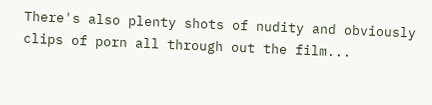There's also plenty shots of nudity and obviously clips of porn all through out the film...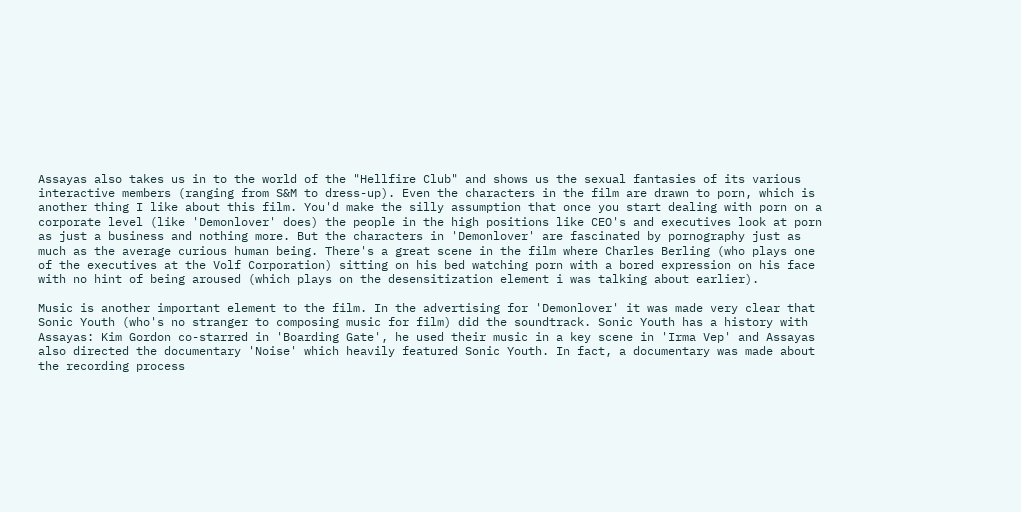Assayas also takes us in to the world of the "Hellfire Club" and shows us the sexual fantasies of its various interactive members (ranging from S&M to dress-up). Even the characters in the film are drawn to porn, which is another thing I like about this film. You'd make the silly assumption that once you start dealing with porn on a corporate level (like 'Demonlover' does) the people in the high positions like CEO's and executives look at porn as just a business and nothing more. But the characters in 'Demonlover' are fascinated by pornography just as much as the average curious human being. There's a great scene in the film where Charles Berling (who plays one of the executives at the Volf Corporation) sitting on his bed watching porn with a bored expression on his face with no hint of being aroused (which plays on the desensitization element i was talking about earlier).

Music is another important element to the film. In the advertising for 'Demonlover' it was made very clear that Sonic Youth (who's no stranger to composing music for film) did the soundtrack. Sonic Youth has a history with Assayas: Kim Gordon co-starred in 'Boarding Gate', he used their music in a key scene in 'Irma Vep' and Assayas also directed the documentary 'Noise' which heavily featured Sonic Youth. In fact, a documentary was made about the recording process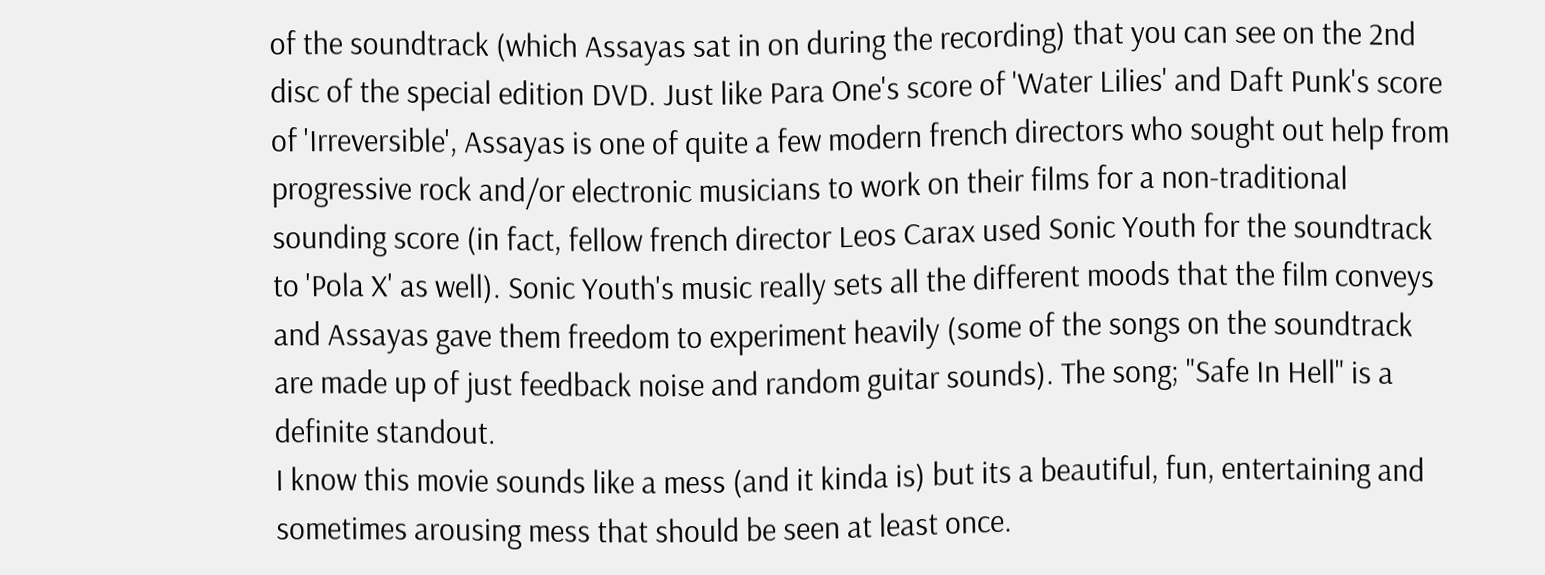of the soundtrack (which Assayas sat in on during the recording) that you can see on the 2nd disc of the special edition DVD. Just like Para One's score of 'Water Lilies' and Daft Punk's score of 'Irreversible', Assayas is one of quite a few modern french directors who sought out help from progressive rock and/or electronic musicians to work on their films for a non-traditional sounding score (in fact, fellow french director Leos Carax used Sonic Youth for the soundtrack to 'Pola X' as well). Sonic Youth's music really sets all the different moods that the film conveys and Assayas gave them freedom to experiment heavily (some of the songs on the soundtrack are made up of just feedback noise and random guitar sounds). The song; "Safe In Hell" is a definite standout.
I know this movie sounds like a mess (and it kinda is) but its a beautiful, fun, entertaining and sometimes arousing mess that should be seen at least once.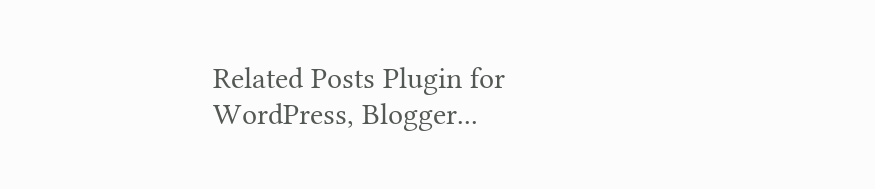Related Posts Plugin for WordPress, Blogger...